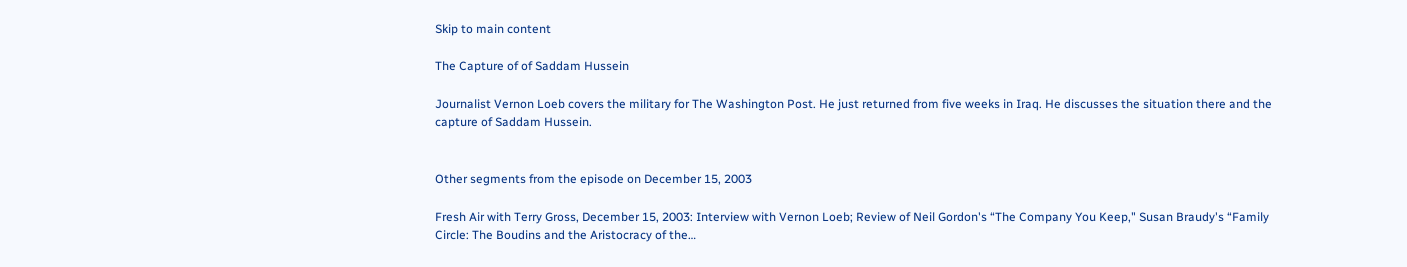Skip to main content

The Capture of of Saddam Hussein

Journalist Vernon Loeb covers the military for The Washington Post. He just returned from five weeks in Iraq. He discusses the situation there and the capture of Saddam Hussein.


Other segments from the episode on December 15, 2003

Fresh Air with Terry Gross, December 15, 2003: Interview with Vernon Loeb; Review of Neil Gordon's “The Company You Keep," Susan Braudy's “Family Circle: The Boudins and the Aristocracy of the…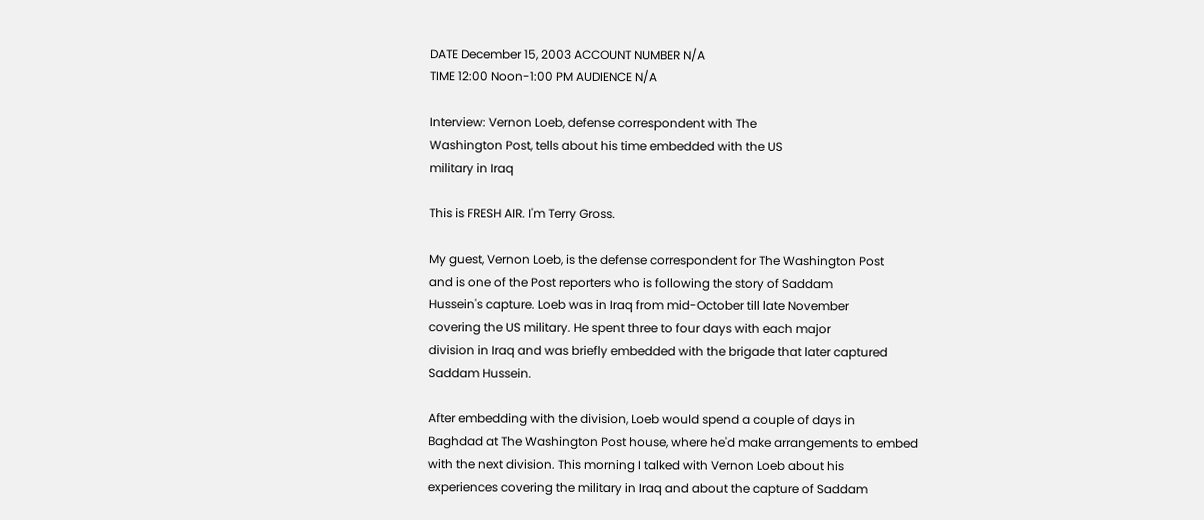DATE December 15, 2003 ACCOUNT NUMBER N/A
TIME 12:00 Noon-1:00 PM AUDIENCE N/A

Interview: Vernon Loeb, defense correspondent with The
Washington Post, tells about his time embedded with the US
military in Iraq

This is FRESH AIR. I'm Terry Gross.

My guest, Vernon Loeb, is the defense correspondent for The Washington Post
and is one of the Post reporters who is following the story of Saddam
Hussein's capture. Loeb was in Iraq from mid-October till late November
covering the US military. He spent three to four days with each major
division in Iraq and was briefly embedded with the brigade that later captured
Saddam Hussein.

After embedding with the division, Loeb would spend a couple of days in
Baghdad at The Washington Post house, where he'd make arrangements to embed
with the next division. This morning I talked with Vernon Loeb about his
experiences covering the military in Iraq and about the capture of Saddam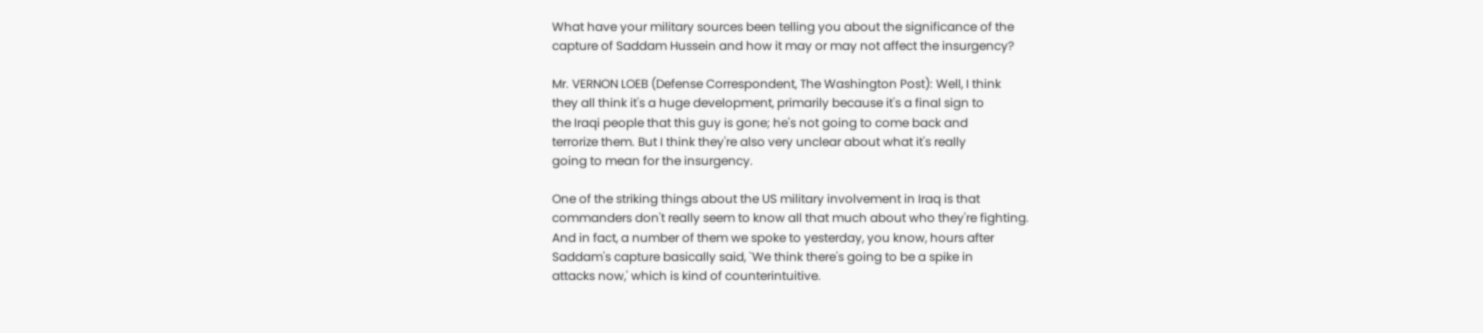What have your military sources been telling you about the significance of the
capture of Saddam Hussein and how it may or may not affect the insurgency?

Mr. VERNON LOEB (Defense Correspondent, The Washington Post): Well, I think
they all think it's a huge development, primarily because it's a final sign to
the Iraqi people that this guy is gone; he's not going to come back and
terrorize them. But I think they're also very unclear about what it's really
going to mean for the insurgency.

One of the striking things about the US military involvement in Iraq is that
commanders don't really seem to know all that much about who they're fighting.
And in fact, a number of them we spoke to yesterday, you know, hours after
Saddam's capture basically said, `We think there's going to be a spike in
attacks now,' which is kind of counterintuitive.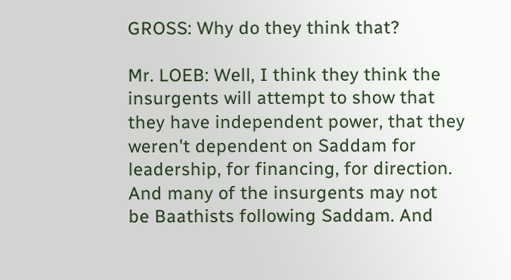GROSS: Why do they think that?

Mr. LOEB: Well, I think they think the insurgents will attempt to show that
they have independent power, that they weren't dependent on Saddam for
leadership, for financing, for direction. And many of the insurgents may not
be Baathists following Saddam. And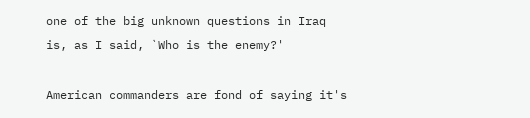one of the big unknown questions in Iraq
is, as I said, `Who is the enemy?'

American commanders are fond of saying it's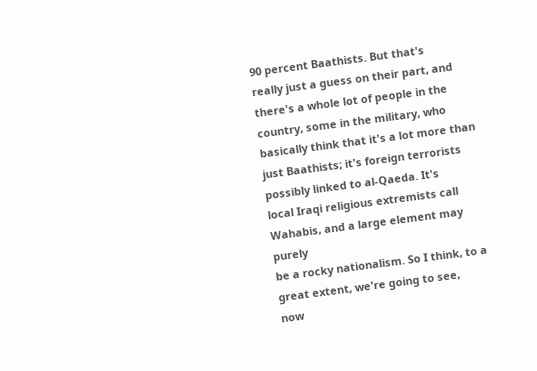90 percent Baathists. But that's
really just a guess on their part, and there's a whole lot of people in the
country, some in the military, who basically think that it's a lot more than
just Baathists; it's foreign terrorists possibly linked to al-Qaeda. It's
local Iraqi religious extremists call Wahabis, and a large element may purely
be a rocky nationalism. So I think, to a great extent, we're going to see,
now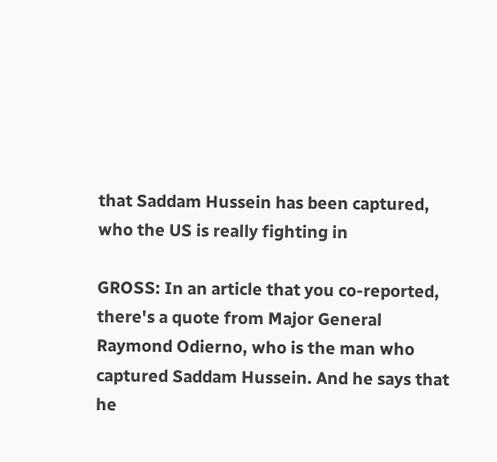that Saddam Hussein has been captured, who the US is really fighting in

GROSS: In an article that you co-reported, there's a quote from Major General
Raymond Odierno, who is the man who captured Saddam Hussein. And he says that
he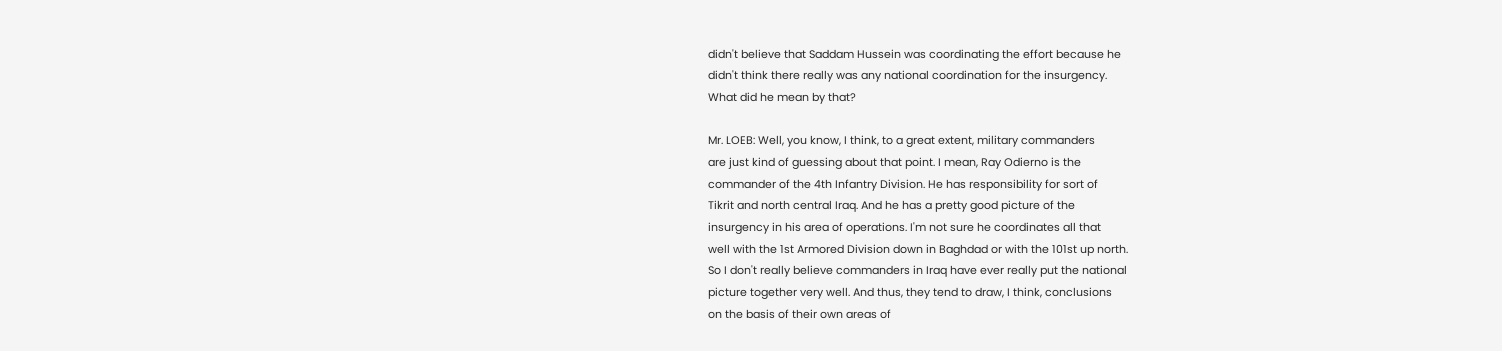didn't believe that Saddam Hussein was coordinating the effort because he
didn't think there really was any national coordination for the insurgency.
What did he mean by that?

Mr. LOEB: Well, you know, I think, to a great extent, military commanders
are just kind of guessing about that point. I mean, Ray Odierno is the
commander of the 4th Infantry Division. He has responsibility for sort of
Tikrit and north central Iraq. And he has a pretty good picture of the
insurgency in his area of operations. I'm not sure he coordinates all that
well with the 1st Armored Division down in Baghdad or with the 101st up north.
So I don't really believe commanders in Iraq have ever really put the national
picture together very well. And thus, they tend to draw, I think, conclusions
on the basis of their own areas of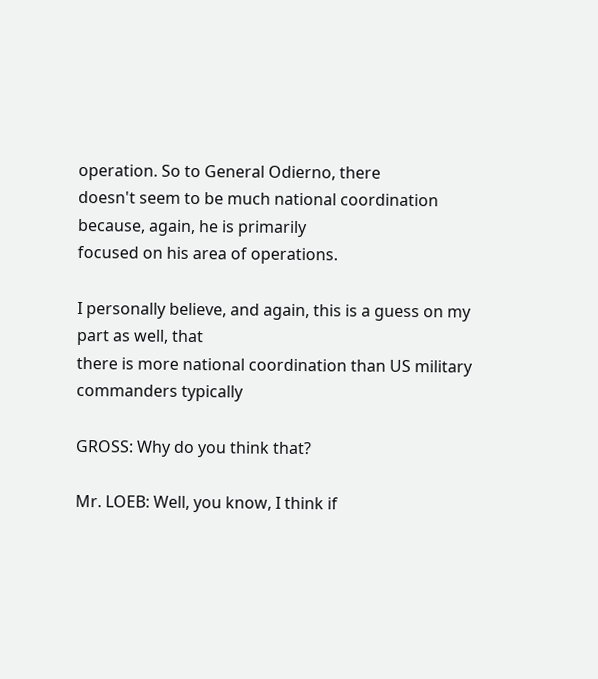operation. So to General Odierno, there
doesn't seem to be much national coordination because, again, he is primarily
focused on his area of operations.

I personally believe, and again, this is a guess on my part as well, that
there is more national coordination than US military commanders typically

GROSS: Why do you think that?

Mr. LOEB: Well, you know, I think if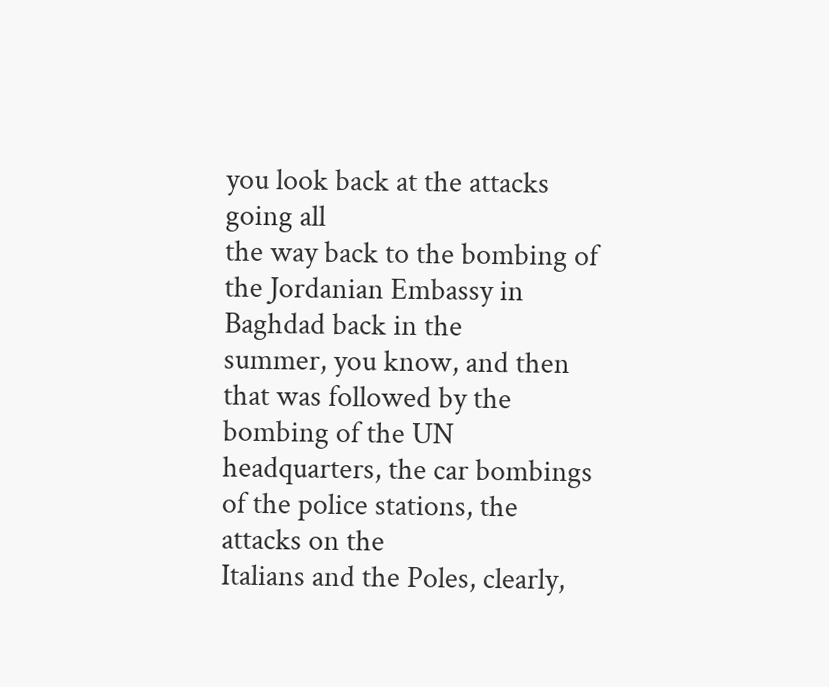you look back at the attacks going all
the way back to the bombing of the Jordanian Embassy in Baghdad back in the
summer, you know, and then that was followed by the bombing of the UN
headquarters, the car bombings of the police stations, the attacks on the
Italians and the Poles, clearly,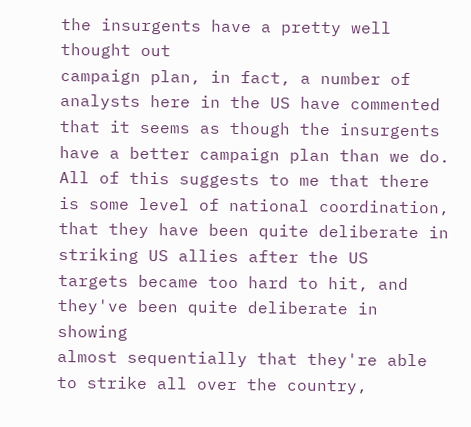the insurgents have a pretty well thought out
campaign plan, in fact, a number of analysts here in the US have commented
that it seems as though the insurgents have a better campaign plan than we do.
All of this suggests to me that there is some level of national coordination,
that they have been quite deliberate in striking US allies after the US
targets became too hard to hit, and they've been quite deliberate in showing
almost sequentially that they're able to strike all over the country,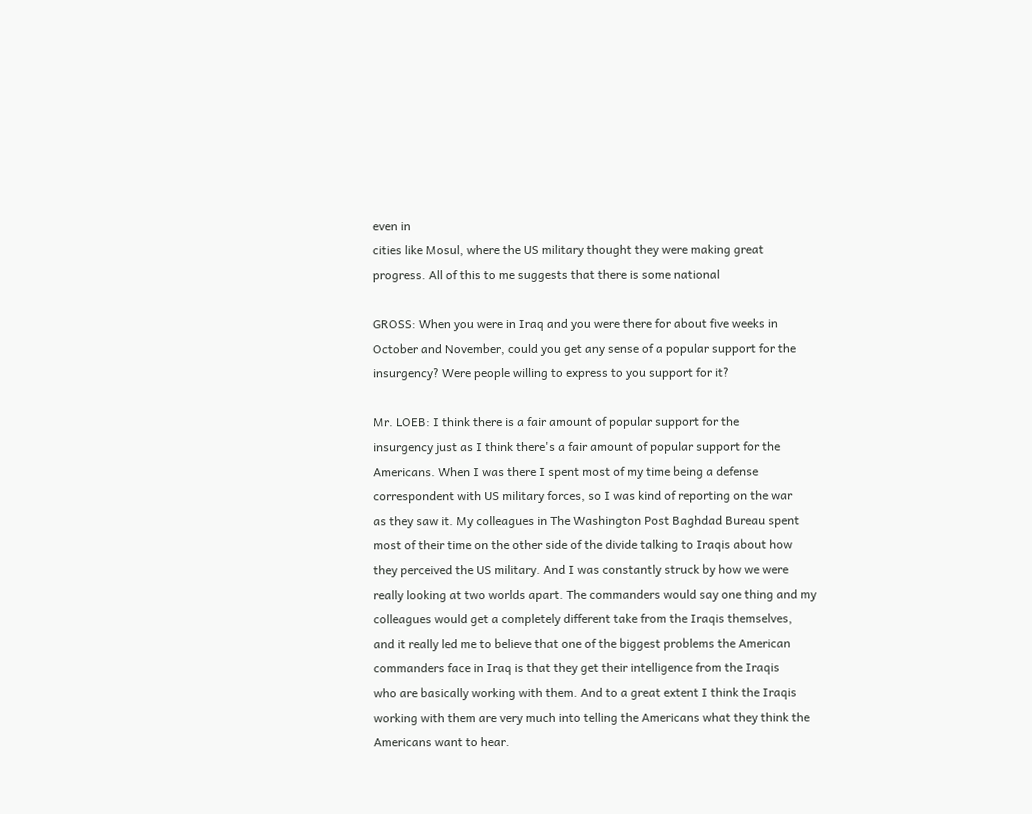even in
cities like Mosul, where the US military thought they were making great
progress. All of this to me suggests that there is some national

GROSS: When you were in Iraq and you were there for about five weeks in
October and November, could you get any sense of a popular support for the
insurgency? Were people willing to express to you support for it?

Mr. LOEB: I think there is a fair amount of popular support for the
insurgency just as I think there's a fair amount of popular support for the
Americans. When I was there I spent most of my time being a defense
correspondent with US military forces, so I was kind of reporting on the war
as they saw it. My colleagues in The Washington Post Baghdad Bureau spent
most of their time on the other side of the divide talking to Iraqis about how
they perceived the US military. And I was constantly struck by how we were
really looking at two worlds apart. The commanders would say one thing and my
colleagues would get a completely different take from the Iraqis themselves,
and it really led me to believe that one of the biggest problems the American
commanders face in Iraq is that they get their intelligence from the Iraqis
who are basically working with them. And to a great extent I think the Iraqis
working with them are very much into telling the Americans what they think the
Americans want to hear.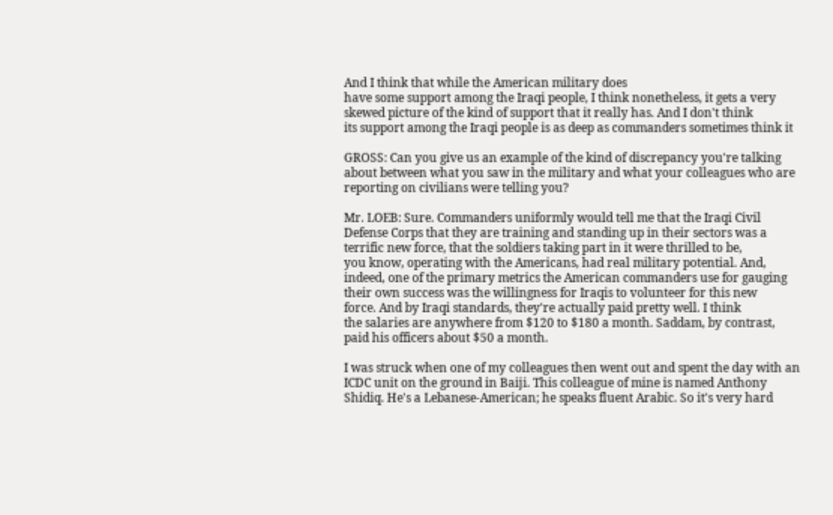And I think that while the American military does
have some support among the Iraqi people, I think nonetheless, it gets a very
skewed picture of the kind of support that it really has. And I don't think
its support among the Iraqi people is as deep as commanders sometimes think it

GROSS: Can you give us an example of the kind of discrepancy you're talking
about between what you saw in the military and what your colleagues who are
reporting on civilians were telling you?

Mr. LOEB: Sure. Commanders uniformly would tell me that the Iraqi Civil
Defense Corps that they are training and standing up in their sectors was a
terrific new force, that the soldiers taking part in it were thrilled to be,
you know, operating with the Americans, had real military potential. And,
indeed, one of the primary metrics the American commanders use for gauging
their own success was the willingness for Iraqis to volunteer for this new
force. And by Iraqi standards, they're actually paid pretty well. I think
the salaries are anywhere from $120 to $180 a month. Saddam, by contrast,
paid his officers about $50 a month.

I was struck when one of my colleagues then went out and spent the day with an
ICDC unit on the ground in Baiji. This colleague of mine is named Anthony
Shidiq. He's a Lebanese-American; he speaks fluent Arabic. So it's very hard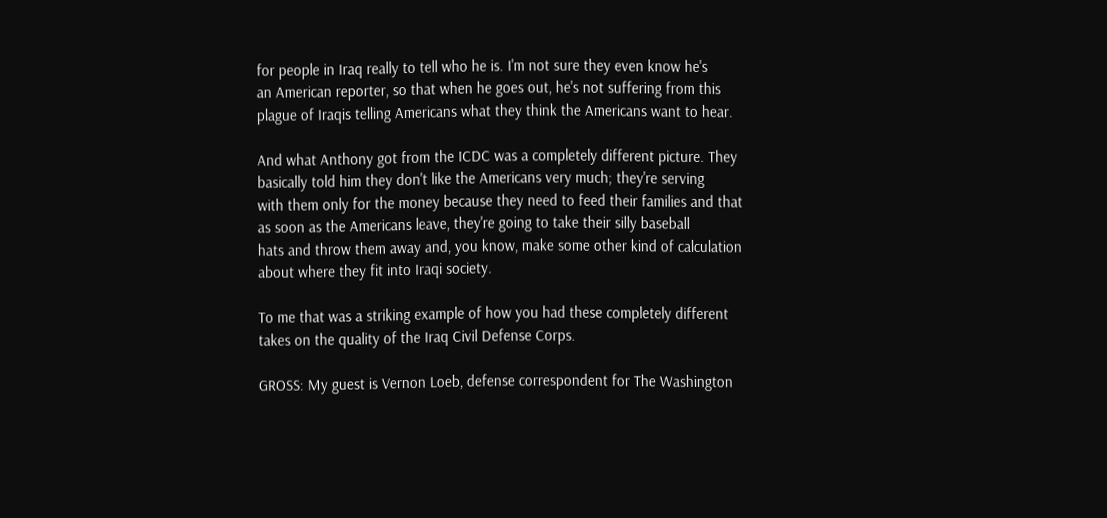for people in Iraq really to tell who he is. I'm not sure they even know he's
an American reporter, so that when he goes out, he's not suffering from this
plague of Iraqis telling Americans what they think the Americans want to hear.

And what Anthony got from the ICDC was a completely different picture. They
basically told him they don't like the Americans very much; they're serving
with them only for the money because they need to feed their families and that
as soon as the Americans leave, they're going to take their silly baseball
hats and throw them away and, you know, make some other kind of calculation
about where they fit into Iraqi society.

To me that was a striking example of how you had these completely different
takes on the quality of the Iraq Civil Defense Corps.

GROSS: My guest is Vernon Loeb, defense correspondent for The Washington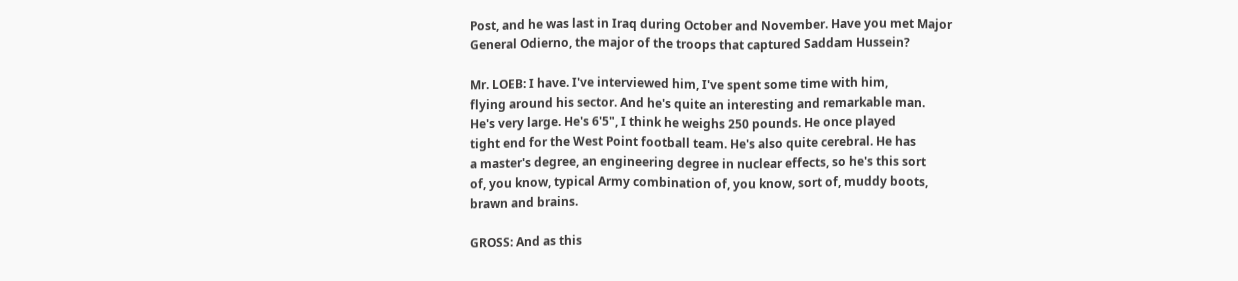Post, and he was last in Iraq during October and November. Have you met Major
General Odierno, the major of the troops that captured Saddam Hussein?

Mr. LOEB: I have. I've interviewed him, I've spent some time with him,
flying around his sector. And he's quite an interesting and remarkable man.
He's very large. He's 6'5", I think he weighs 250 pounds. He once played
tight end for the West Point football team. He's also quite cerebral. He has
a master's degree, an engineering degree in nuclear effects, so he's this sort
of, you know, typical Army combination of, you know, sort of, muddy boots,
brawn and brains.

GROSS: And as this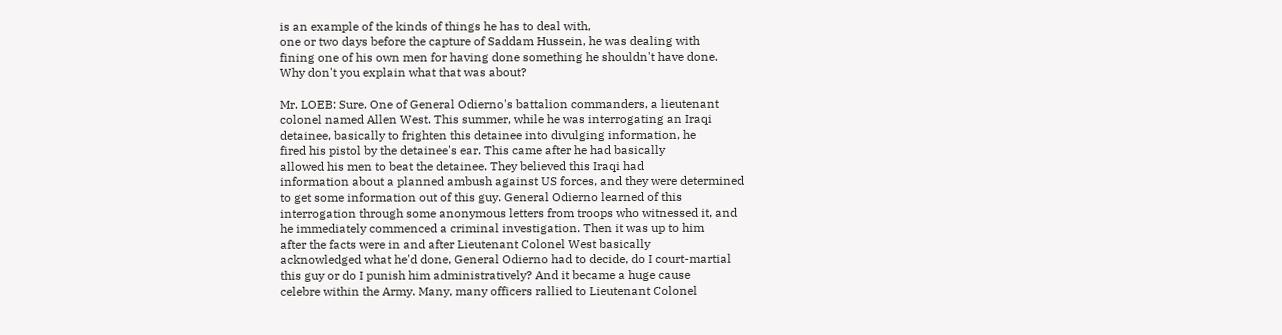is an example of the kinds of things he has to deal with,
one or two days before the capture of Saddam Hussein, he was dealing with
fining one of his own men for having done something he shouldn't have done.
Why don't you explain what that was about?

Mr. LOEB: Sure. One of General Odierno's battalion commanders, a lieutenant
colonel named Allen West. This summer, while he was interrogating an Iraqi
detainee, basically to frighten this detainee into divulging information, he
fired his pistol by the detainee's ear. This came after he had basically
allowed his men to beat the detainee. They believed this Iraqi had
information about a planned ambush against US forces, and they were determined
to get some information out of this guy. General Odierno learned of this
interrogation through some anonymous letters from troops who witnessed it, and
he immediately commenced a criminal investigation. Then it was up to him
after the facts were in and after Lieutenant Colonel West basically
acknowledged what he'd done, General Odierno had to decide, do I court-martial
this guy or do I punish him administratively? And it became a huge cause
celebre within the Army. Many, many officers rallied to Lieutenant Colonel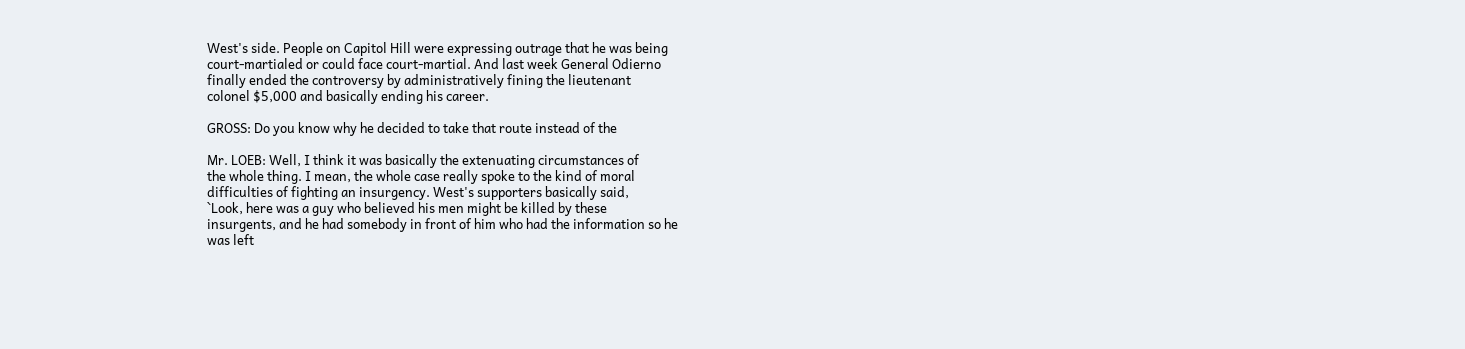West's side. People on Capitol Hill were expressing outrage that he was being
court-martialed or could face court-martial. And last week General Odierno
finally ended the controversy by administratively fining the lieutenant
colonel $5,000 and basically ending his career.

GROSS: Do you know why he decided to take that route instead of the

Mr. LOEB: Well, I think it was basically the extenuating circumstances of
the whole thing. I mean, the whole case really spoke to the kind of moral
difficulties of fighting an insurgency. West's supporters basically said,
`Look, here was a guy who believed his men might be killed by these
insurgents, and he had somebody in front of him who had the information so he
was left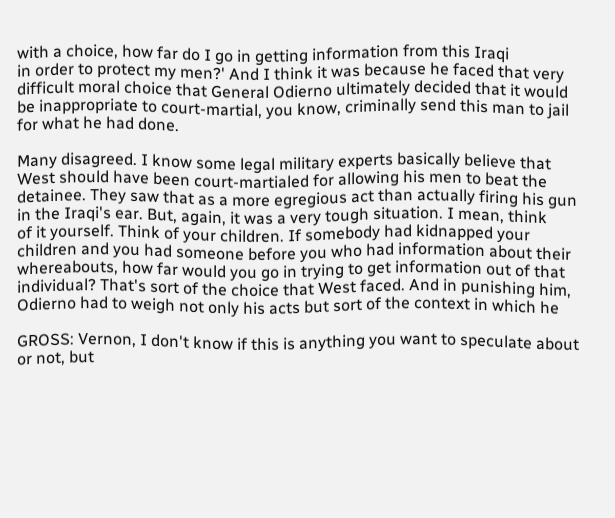with a choice, how far do I go in getting information from this Iraqi
in order to protect my men?' And I think it was because he faced that very
difficult moral choice that General Odierno ultimately decided that it would
be inappropriate to court-martial, you know, criminally send this man to jail
for what he had done.

Many disagreed. I know some legal military experts basically believe that
West should have been court-martialed for allowing his men to beat the
detainee. They saw that as a more egregious act than actually firing his gun
in the Iraqi's ear. But, again, it was a very tough situation. I mean, think
of it yourself. Think of your children. If somebody had kidnapped your
children and you had someone before you who had information about their
whereabouts, how far would you go in trying to get information out of that
individual? That's sort of the choice that West faced. And in punishing him,
Odierno had to weigh not only his acts but sort of the context in which he

GROSS: Vernon, I don't know if this is anything you want to speculate about
or not, but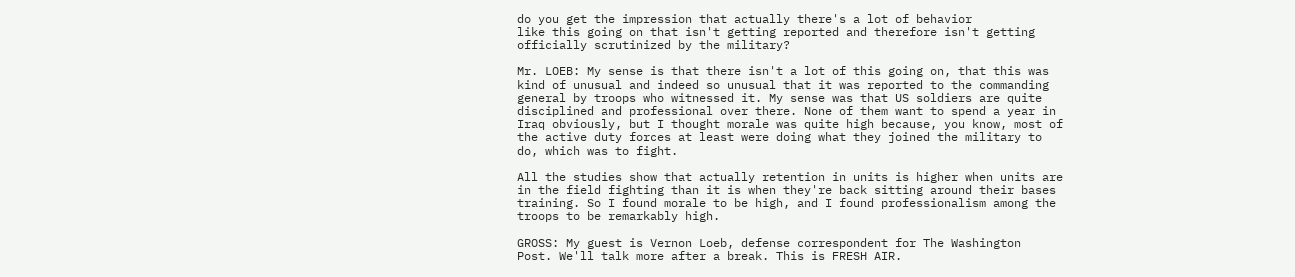do you get the impression that actually there's a lot of behavior
like this going on that isn't getting reported and therefore isn't getting
officially scrutinized by the military?

Mr. LOEB: My sense is that there isn't a lot of this going on, that this was
kind of unusual and indeed so unusual that it was reported to the commanding
general by troops who witnessed it. My sense was that US soldiers are quite
disciplined and professional over there. None of them want to spend a year in
Iraq obviously, but I thought morale was quite high because, you know, most of
the active duty forces at least were doing what they joined the military to
do, which was to fight.

All the studies show that actually retention in units is higher when units are
in the field fighting than it is when they're back sitting around their bases
training. So I found morale to be high, and I found professionalism among the
troops to be remarkably high.

GROSS: My guest is Vernon Loeb, defense correspondent for The Washington
Post. We'll talk more after a break. This is FRESH AIR.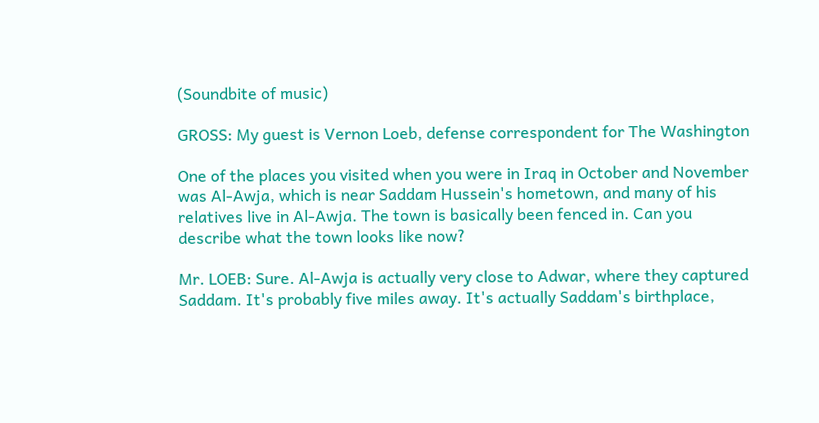(Soundbite of music)

GROSS: My guest is Vernon Loeb, defense correspondent for The Washington

One of the places you visited when you were in Iraq in October and November
was Al-Awja, which is near Saddam Hussein's hometown, and many of his
relatives live in Al-Awja. The town is basically been fenced in. Can you
describe what the town looks like now?

Mr. LOEB: Sure. Al-Awja is actually very close to Adwar, where they captured
Saddam. It's probably five miles away. It's actually Saddam's birthplace,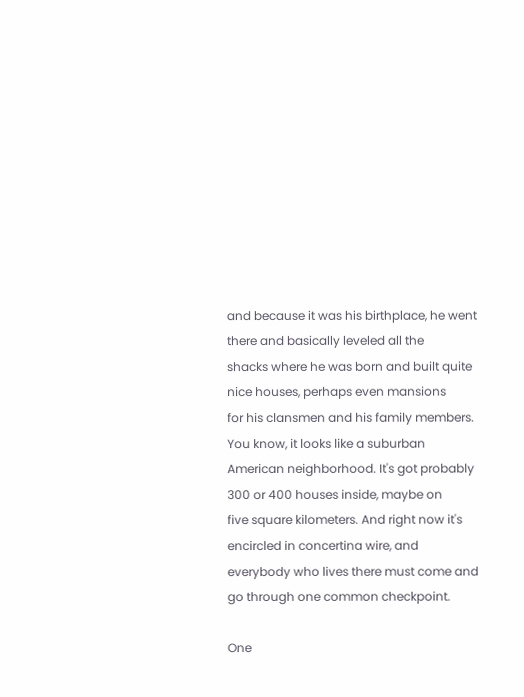and because it was his birthplace, he went there and basically leveled all the
shacks where he was born and built quite nice houses, perhaps even mansions
for his clansmen and his family members. You know, it looks like a suburban
American neighborhood. It's got probably 300 or 400 houses inside, maybe on
five square kilometers. And right now it's encircled in concertina wire, and
everybody who lives there must come and go through one common checkpoint.

One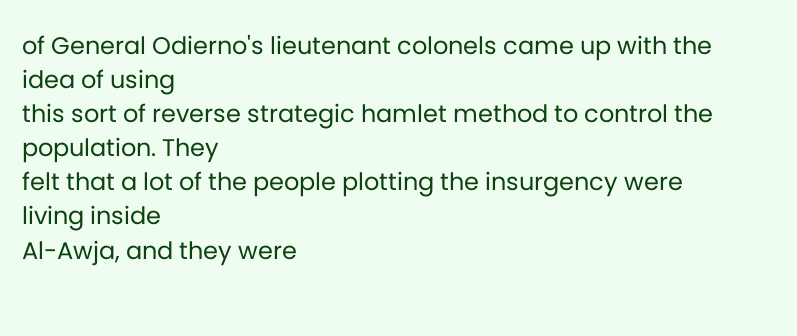of General Odierno's lieutenant colonels came up with the idea of using
this sort of reverse strategic hamlet method to control the population. They
felt that a lot of the people plotting the insurgency were living inside
Al-Awja, and they were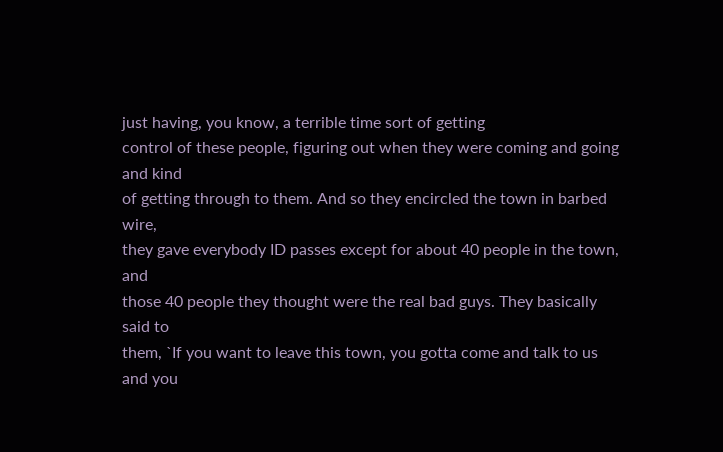just having, you know, a terrible time sort of getting
control of these people, figuring out when they were coming and going and kind
of getting through to them. And so they encircled the town in barbed wire,
they gave everybody ID passes except for about 40 people in the town, and
those 40 people they thought were the real bad guys. They basically said to
them, `If you want to leave this town, you gotta come and talk to us and you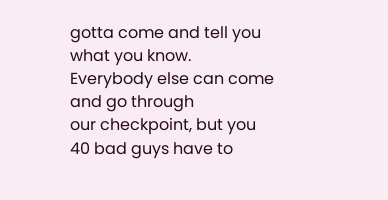gotta come and tell you what you know. Everybody else can come and go through
our checkpoint, but you 40 bad guys have to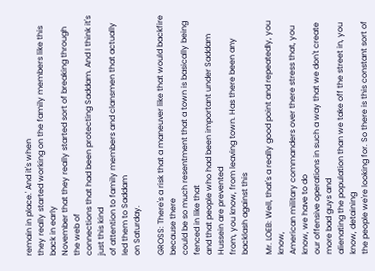remain in place.' And it's when
they really started working on the family members like this back in early
November that they really started sort of breaking through the web of
connections that had been protecting Saddam. And I think it's just this kind
of attention to family members and clansmen that actually led them to Saddam
on Saturday.

GROSS: There's a risk that a maneuver like that would backfire because there
could be so much resentment that a town is basically being fenced in like that
and that people who had been important under Saddam Hussein are prevented
from, you know, from leaving town. Has there been any backlash against this

Mr. LOEB: Well, that's a really good point and repeatedly, you know,
American military commanders over there stress that, you know, we have to do
our offensive operations in such a way that we don't create more bad guys and
alienating the population than we take off the street in, you know, detaining
the people we're looking for. So there is this constant sort of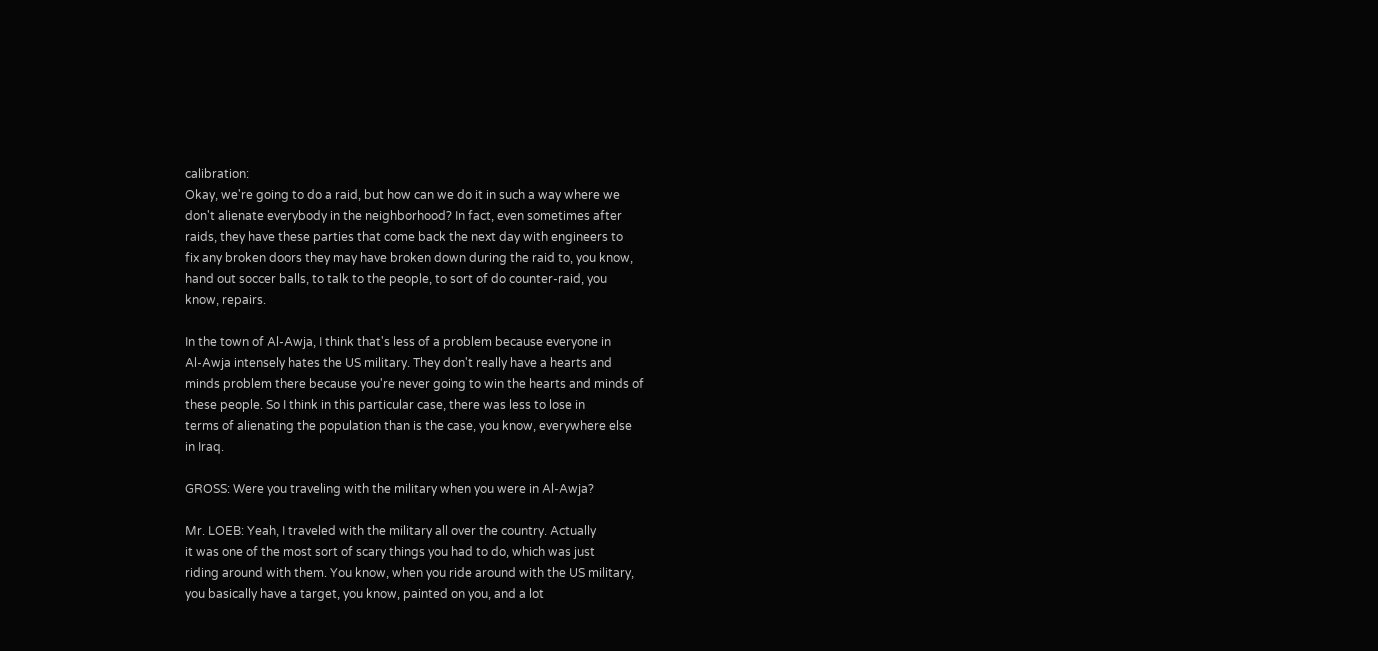calibration:
Okay, we're going to do a raid, but how can we do it in such a way where we
don't alienate everybody in the neighborhood? In fact, even sometimes after
raids, they have these parties that come back the next day with engineers to
fix any broken doors they may have broken down during the raid to, you know,
hand out soccer balls, to talk to the people, to sort of do counter-raid, you
know, repairs.

In the town of Al-Awja, I think that's less of a problem because everyone in
Al-Awja intensely hates the US military. They don't really have a hearts and
minds problem there because you're never going to win the hearts and minds of
these people. So I think in this particular case, there was less to lose in
terms of alienating the population than is the case, you know, everywhere else
in Iraq.

GROSS: Were you traveling with the military when you were in Al-Awja?

Mr. LOEB: Yeah, I traveled with the military all over the country. Actually
it was one of the most sort of scary things you had to do, which was just
riding around with them. You know, when you ride around with the US military,
you basically have a target, you know, painted on you, and a lot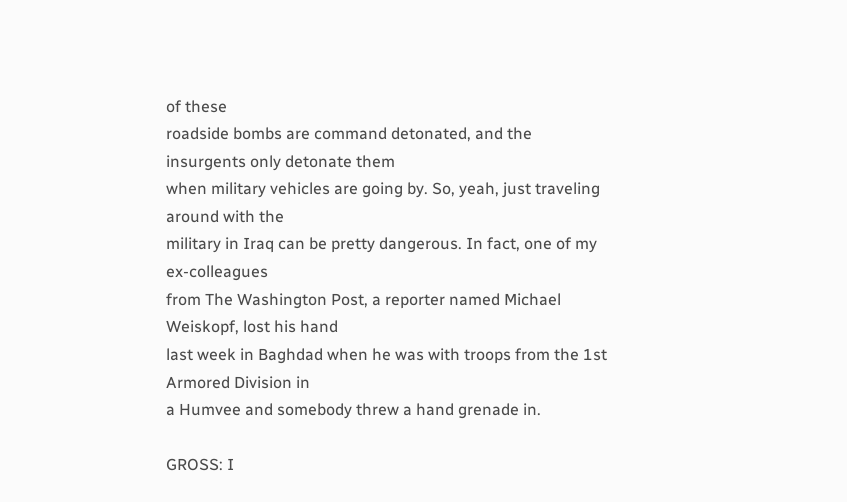of these
roadside bombs are command detonated, and the insurgents only detonate them
when military vehicles are going by. So, yeah, just traveling around with the
military in Iraq can be pretty dangerous. In fact, one of my ex-colleagues
from The Washington Post, a reporter named Michael Weiskopf, lost his hand
last week in Baghdad when he was with troops from the 1st Armored Division in
a Humvee and somebody threw a hand grenade in.

GROSS: I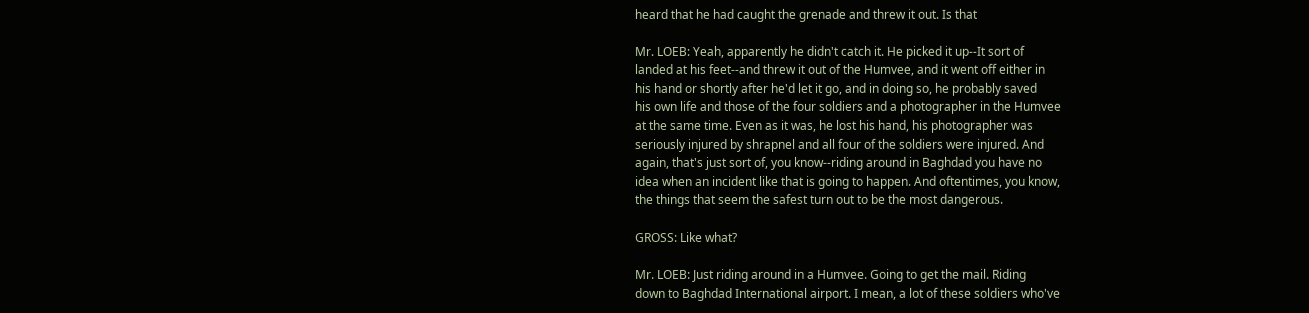heard that he had caught the grenade and threw it out. Is that

Mr. LOEB: Yeah, apparently he didn't catch it. He picked it up--It sort of
landed at his feet--and threw it out of the Humvee, and it went off either in
his hand or shortly after he'd let it go, and in doing so, he probably saved
his own life and those of the four soldiers and a photographer in the Humvee
at the same time. Even as it was, he lost his hand, his photographer was
seriously injured by shrapnel and all four of the soldiers were injured. And
again, that's just sort of, you know--riding around in Baghdad you have no
idea when an incident like that is going to happen. And oftentimes, you know,
the things that seem the safest turn out to be the most dangerous.

GROSS: Like what?

Mr. LOEB: Just riding around in a Humvee. Going to get the mail. Riding
down to Baghdad International airport. I mean, a lot of these soldiers who've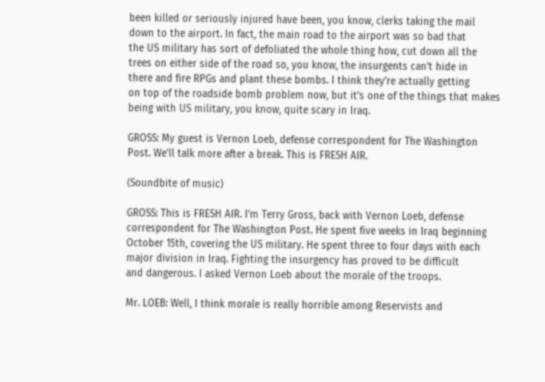been killed or seriously injured have been, you know, clerks taking the mail
down to the airport. In fact, the main road to the airport was so bad that
the US military has sort of defoliated the whole thing how, cut down all the
trees on either side of the road so, you know, the insurgents can't hide in
there and fire RPGs and plant these bombs. I think they're actually getting
on top of the roadside bomb problem now, but it's one of the things that makes
being with US military, you know, quite scary in Iraq.

GROSS: My guest is Vernon Loeb, defense correspondent for The Washington
Post. We'll talk more after a break. This is FRESH AIR.

(Soundbite of music)

GROSS: This is FRESH AIR. I'm Terry Gross, back with Vernon Loeb, defense
correspondent for The Washington Post. He spent five weeks in Iraq beginning
October 15th, covering the US military. He spent three to four days with each
major division in Iraq. Fighting the insurgency has proved to be difficult
and dangerous. I asked Vernon Loeb about the morale of the troops.

Mr. LOEB: Well, I think morale is really horrible among Reservists and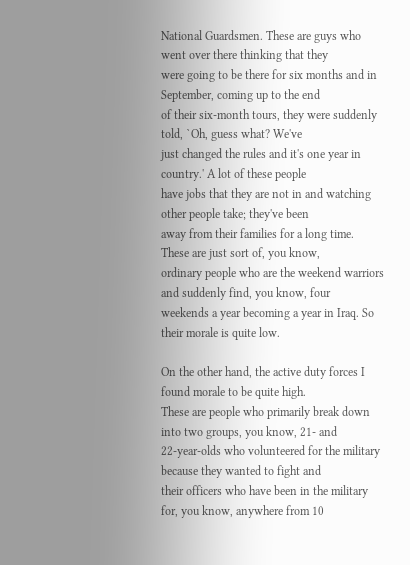National Guardsmen. These are guys who went over there thinking that they
were going to be there for six months and in September, coming up to the end
of their six-month tours, they were suddenly told, `Oh, guess what? We've
just changed the rules and it's one year in country.' A lot of these people
have jobs that they are not in and watching other people take; they've been
away from their families for a long time. These are just sort of, you know,
ordinary people who are the weekend warriors and suddenly find, you know, four
weekends a year becoming a year in Iraq. So their morale is quite low.

On the other hand, the active duty forces I found morale to be quite high.
These are people who primarily break down into two groups, you know, 21- and
22-year-olds who volunteered for the military because they wanted to fight and
their officers who have been in the military for, you know, anywhere from 10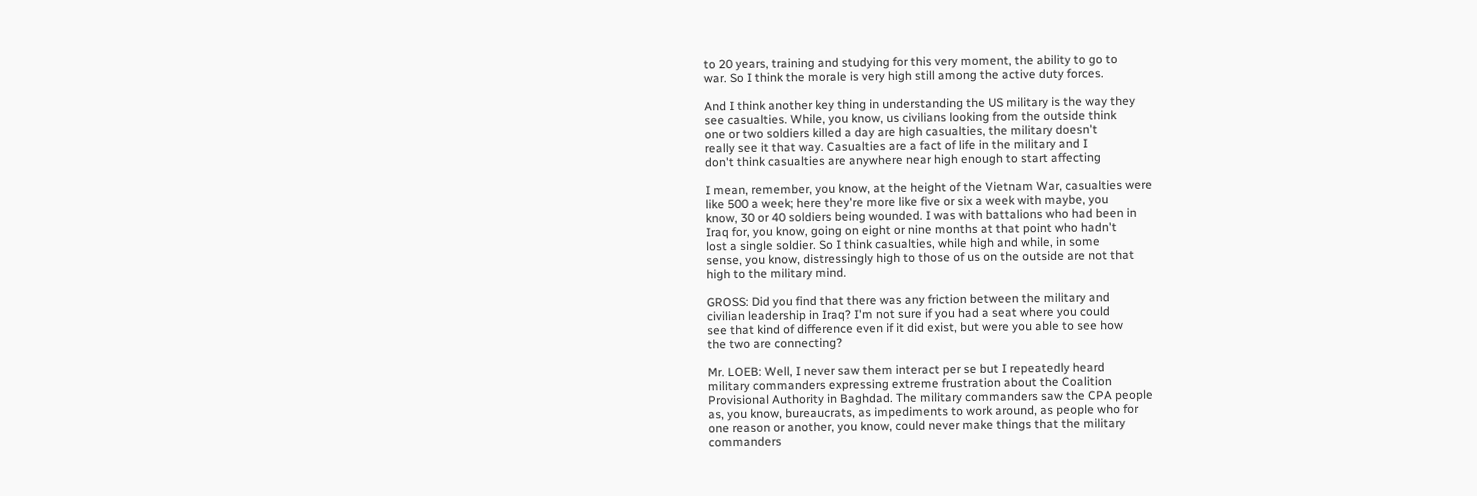to 20 years, training and studying for this very moment, the ability to go to
war. So I think the morale is very high still among the active duty forces.

And I think another key thing in understanding the US military is the way they
see casualties. While, you know, us civilians looking from the outside think
one or two soldiers killed a day are high casualties, the military doesn't
really see it that way. Casualties are a fact of life in the military and I
don't think casualties are anywhere near high enough to start affecting

I mean, remember, you know, at the height of the Vietnam War, casualties were
like 500 a week; here they're more like five or six a week with maybe, you
know, 30 or 40 soldiers being wounded. I was with battalions who had been in
Iraq for, you know, going on eight or nine months at that point who hadn't
lost a single soldier. So I think casualties, while high and while, in some
sense, you know, distressingly high to those of us on the outside are not that
high to the military mind.

GROSS: Did you find that there was any friction between the military and
civilian leadership in Iraq? I'm not sure if you had a seat where you could
see that kind of difference even if it did exist, but were you able to see how
the two are connecting?

Mr. LOEB: Well, I never saw them interact per se but I repeatedly heard
military commanders expressing extreme frustration about the Coalition
Provisional Authority in Baghdad. The military commanders saw the CPA people
as, you know, bureaucrats, as impediments to work around, as people who for
one reason or another, you know, could never make things that the military
commanders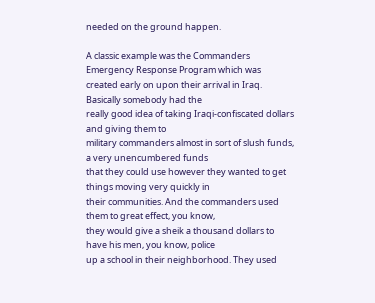needed on the ground happen.

A classic example was the Commanders Emergency Response Program which was
created early on upon their arrival in Iraq. Basically somebody had the
really good idea of taking Iraqi-confiscated dollars and giving them to
military commanders almost in sort of slush funds, a very unencumbered funds
that they could use however they wanted to get things moving very quickly in
their communities. And the commanders used them to great effect, you know,
they would give a sheik a thousand dollars to have his men, you know, police
up a school in their neighborhood. They used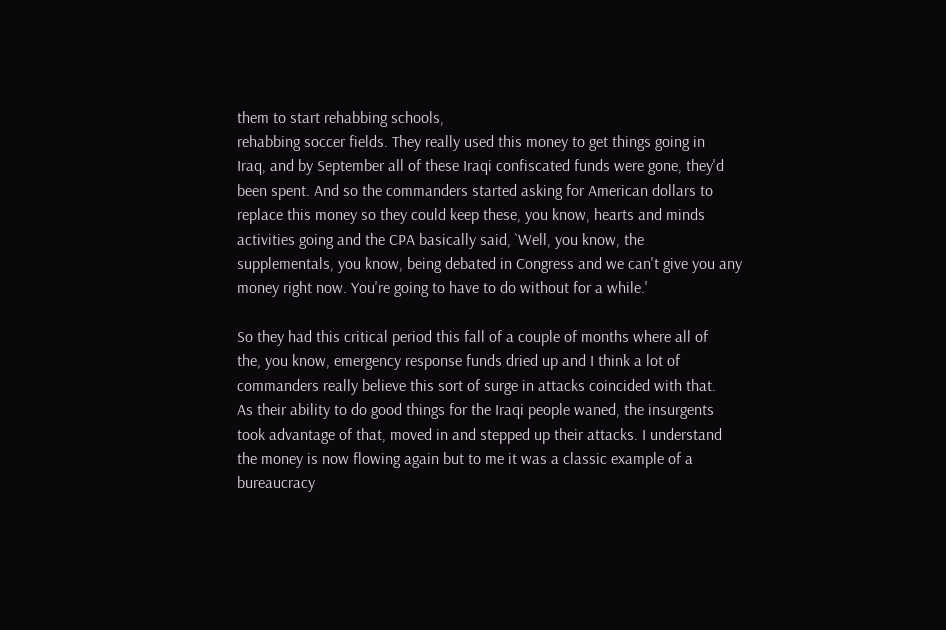them to start rehabbing schools,
rehabbing soccer fields. They really used this money to get things going in
Iraq, and by September all of these Iraqi confiscated funds were gone, they'd
been spent. And so the commanders started asking for American dollars to
replace this money so they could keep these, you know, hearts and minds
activities going and the CPA basically said, `Well, you know, the
supplementals, you know, being debated in Congress and we can't give you any
money right now. You're going to have to do without for a while.'

So they had this critical period this fall of a couple of months where all of
the, you know, emergency response funds dried up and I think a lot of
commanders really believe this sort of surge in attacks coincided with that.
As their ability to do good things for the Iraqi people waned, the insurgents
took advantage of that, moved in and stepped up their attacks. I understand
the money is now flowing again but to me it was a classic example of a
bureaucracy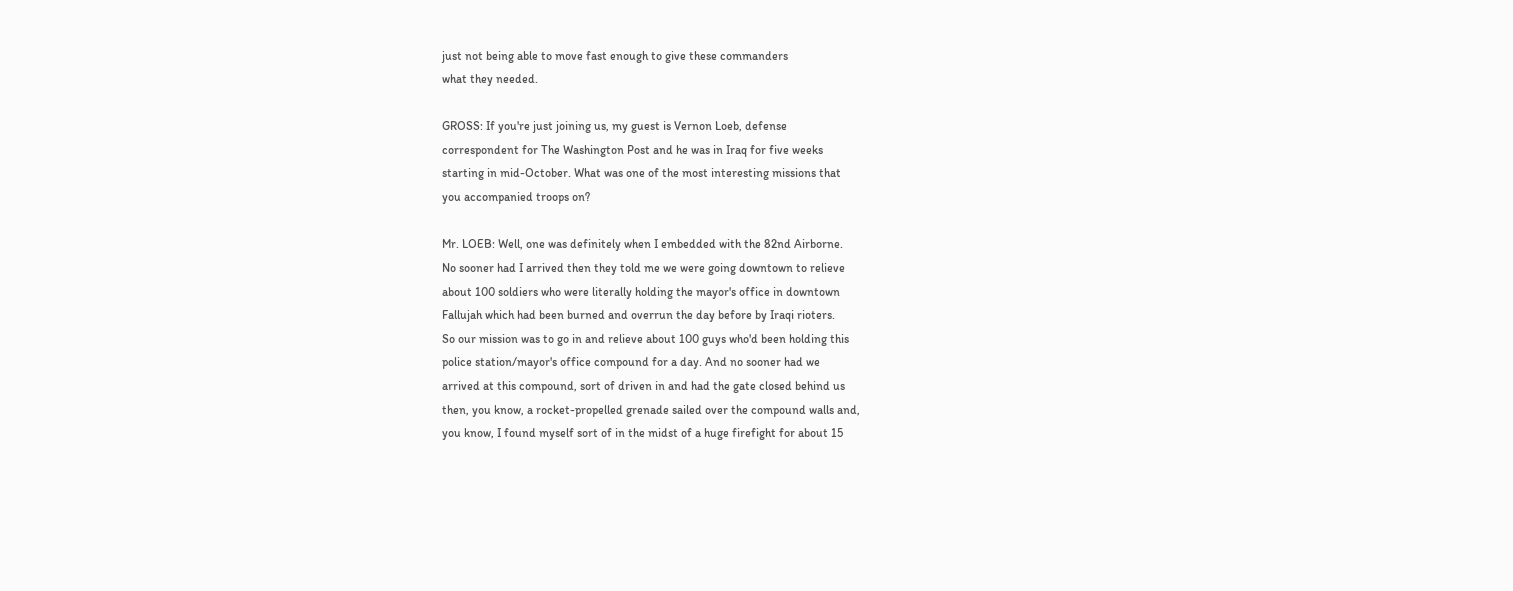just not being able to move fast enough to give these commanders
what they needed.

GROSS: If you're just joining us, my guest is Vernon Loeb, defense
correspondent for The Washington Post and he was in Iraq for five weeks
starting in mid-October. What was one of the most interesting missions that
you accompanied troops on?

Mr. LOEB: Well, one was definitely when I embedded with the 82nd Airborne.
No sooner had I arrived then they told me we were going downtown to relieve
about 100 soldiers who were literally holding the mayor's office in downtown
Fallujah which had been burned and overrun the day before by Iraqi rioters.
So our mission was to go in and relieve about 100 guys who'd been holding this
police station/mayor's office compound for a day. And no sooner had we
arrived at this compound, sort of driven in and had the gate closed behind us
then, you know, a rocket-propelled grenade sailed over the compound walls and,
you know, I found myself sort of in the midst of a huge firefight for about 15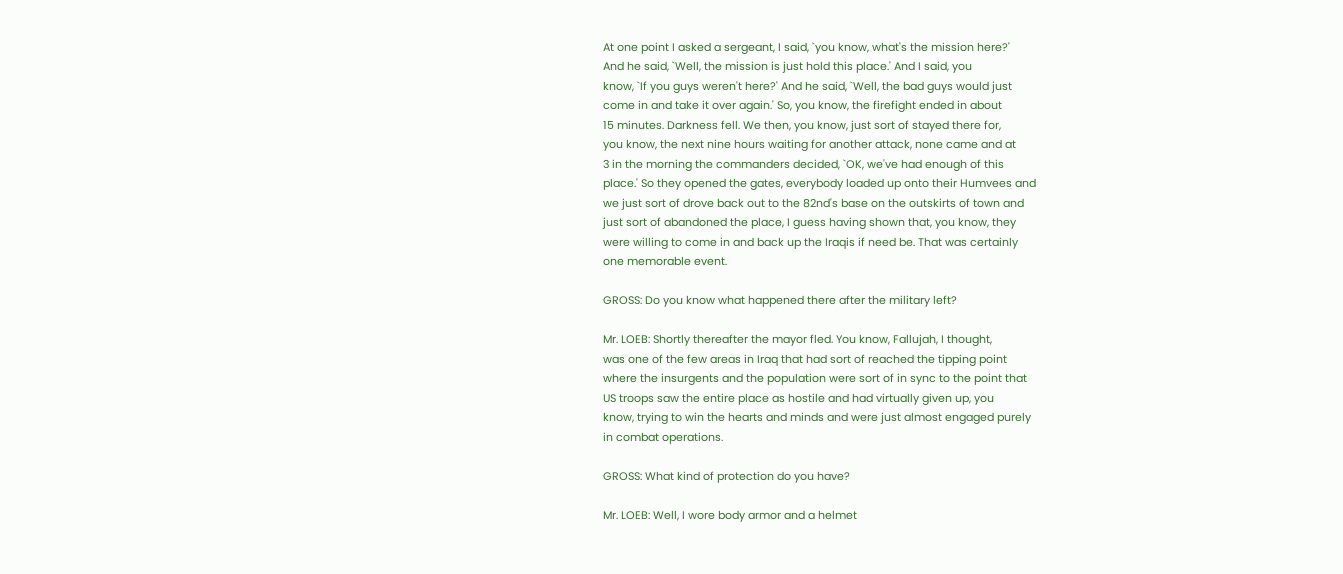At one point I asked a sergeant, I said, `you know, what's the mission here?'
And he said, `Well, the mission is just hold this place.' And I said, you
know, `If you guys weren't here?' And he said, `Well, the bad guys would just
come in and take it over again.' So, you know, the firefight ended in about
15 minutes. Darkness fell. We then, you know, just sort of stayed there for,
you know, the next nine hours waiting for another attack, none came and at
3 in the morning the commanders decided, `OK, we've had enough of this
place.' So they opened the gates, everybody loaded up onto their Humvees and
we just sort of drove back out to the 82nd's base on the outskirts of town and
just sort of abandoned the place, I guess having shown that, you know, they
were willing to come in and back up the Iraqis if need be. That was certainly
one memorable event.

GROSS: Do you know what happened there after the military left?

Mr. LOEB: Shortly thereafter the mayor fled. You know, Fallujah, I thought,
was one of the few areas in Iraq that had sort of reached the tipping point
where the insurgents and the population were sort of in sync to the point that
US troops saw the entire place as hostile and had virtually given up, you
know, trying to win the hearts and minds and were just almost engaged purely
in combat operations.

GROSS: What kind of protection do you have?

Mr. LOEB: Well, I wore body armor and a helmet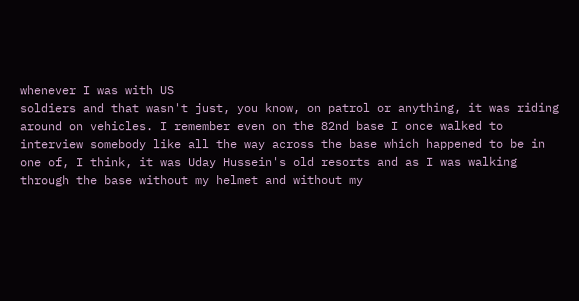whenever I was with US
soldiers and that wasn't just, you know, on patrol or anything, it was riding
around on vehicles. I remember even on the 82nd base I once walked to
interview somebody like all the way across the base which happened to be in
one of, I think, it was Uday Hussein's old resorts and as I was walking
through the base without my helmet and without my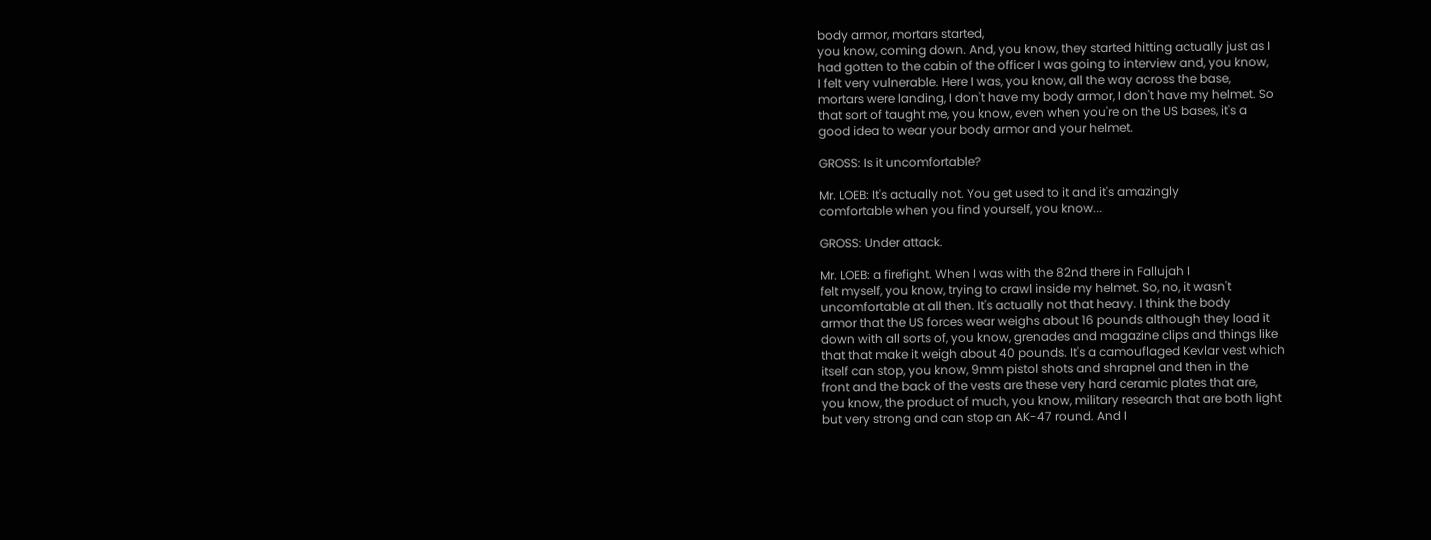body armor, mortars started,
you know, coming down. And, you know, they started hitting actually just as I
had gotten to the cabin of the officer I was going to interview and, you know,
I felt very vulnerable. Here I was, you know, all the way across the base,
mortars were landing, I don't have my body armor, I don't have my helmet. So
that sort of taught me, you know, even when you're on the US bases, it's a
good idea to wear your body armor and your helmet.

GROSS: Is it uncomfortable?

Mr. LOEB: It's actually not. You get used to it and it's amazingly
comfortable when you find yourself, you know...

GROSS: Under attack.

Mr. LOEB: a firefight. When I was with the 82nd there in Fallujah I
felt myself, you know, trying to crawl inside my helmet. So, no, it wasn't
uncomfortable at all then. It's actually not that heavy. I think the body
armor that the US forces wear weighs about 16 pounds although they load it
down with all sorts of, you know, grenades and magazine clips and things like
that that make it weigh about 40 pounds. It's a camouflaged Kevlar vest which
itself can stop, you know, 9mm pistol shots and shrapnel and then in the
front and the back of the vests are these very hard ceramic plates that are,
you know, the product of much, you know, military research that are both light
but very strong and can stop an AK-47 round. And I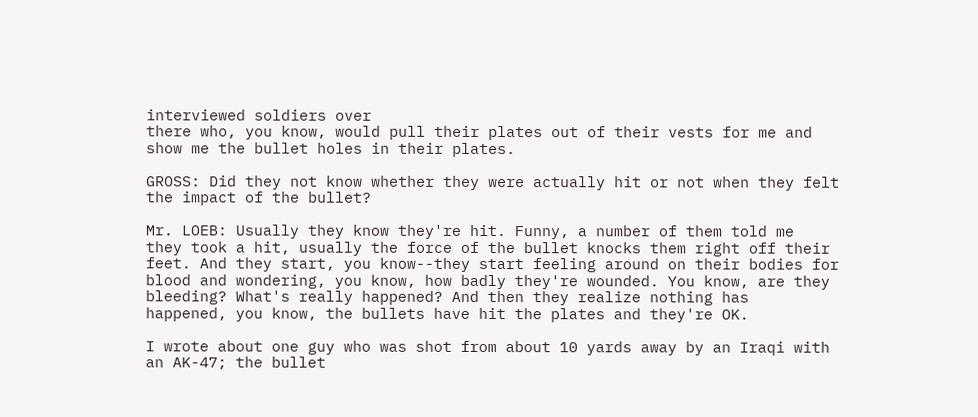interviewed soldiers over
there who, you know, would pull their plates out of their vests for me and
show me the bullet holes in their plates.

GROSS: Did they not know whether they were actually hit or not when they felt
the impact of the bullet?

Mr. LOEB: Usually they know they're hit. Funny, a number of them told me
they took a hit, usually the force of the bullet knocks them right off their
feet. And they start, you know--they start feeling around on their bodies for
blood and wondering, you know, how badly they're wounded. You know, are they
bleeding? What's really happened? And then they realize nothing has
happened, you know, the bullets have hit the plates and they're OK.

I wrote about one guy who was shot from about 10 yards away by an Iraqi with
an AK-47; the bullet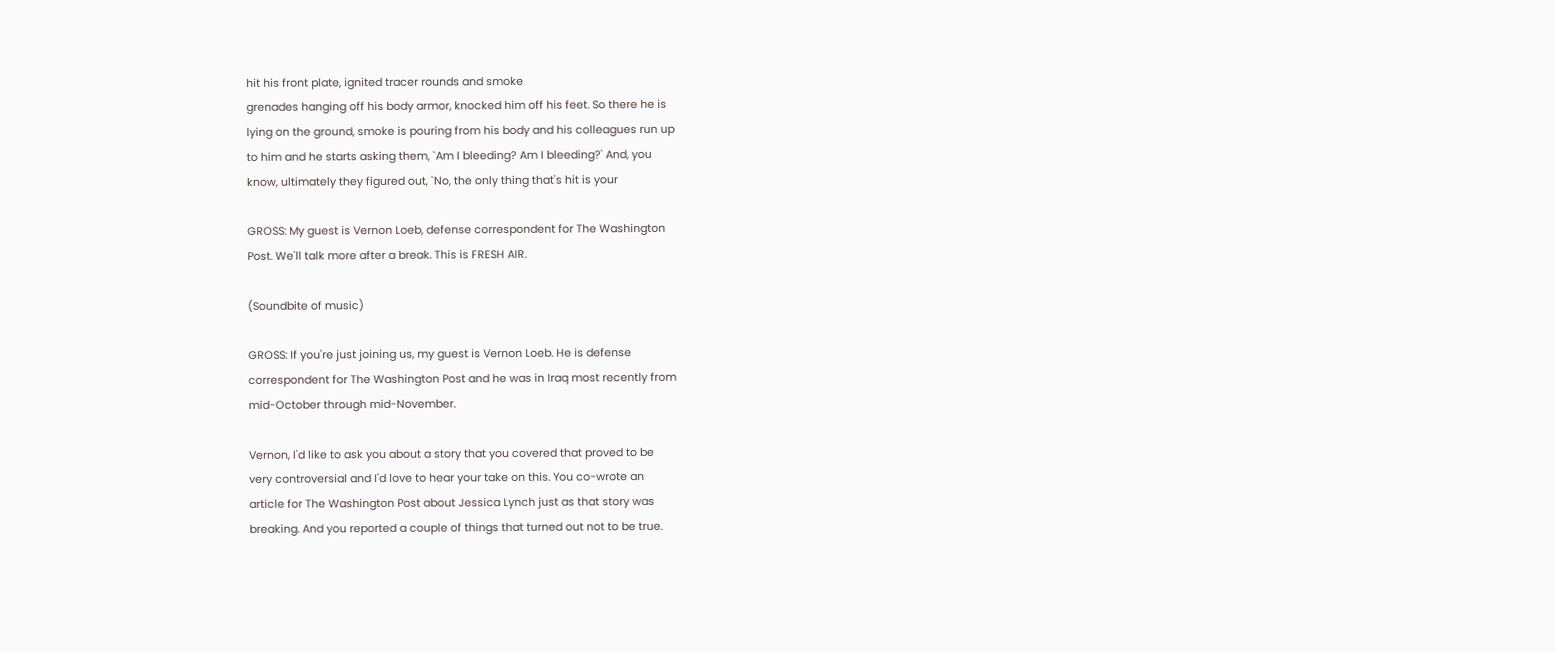hit his front plate, ignited tracer rounds and smoke
grenades hanging off his body armor, knocked him off his feet. So there he is
lying on the ground, smoke is pouring from his body and his colleagues run up
to him and he starts asking them, `Am I bleeding? Am I bleeding?' And, you
know, ultimately they figured out, `No, the only thing that's hit is your

GROSS: My guest is Vernon Loeb, defense correspondent for The Washington
Post. We'll talk more after a break. This is FRESH AIR.

(Soundbite of music)

GROSS: If you're just joining us, my guest is Vernon Loeb. He is defense
correspondent for The Washington Post and he was in Iraq most recently from
mid-October through mid-November.

Vernon, I'd like to ask you about a story that you covered that proved to be
very controversial and I'd love to hear your take on this. You co-wrote an
article for The Washington Post about Jessica Lynch just as that story was
breaking. And you reported a couple of things that turned out not to be true.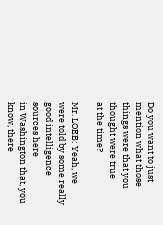Do you want to just mention what those things were that you thought were true
at the time?

Mr. LOEB: Yeah, we were told by some really good intelligence sources here
in Washington that, you know, there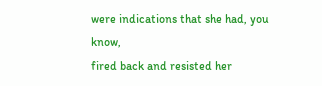were indications that she had, you know,
fired back and resisted her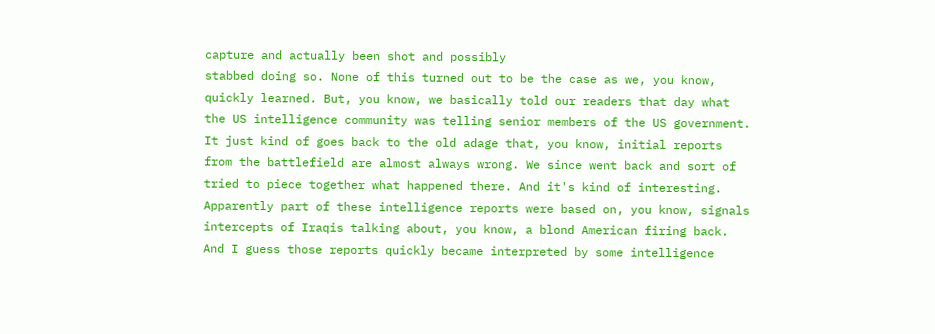capture and actually been shot and possibly
stabbed doing so. None of this turned out to be the case as we, you know,
quickly learned. But, you know, we basically told our readers that day what
the US intelligence community was telling senior members of the US government.
It just kind of goes back to the old adage that, you know, initial reports
from the battlefield are almost always wrong. We since went back and sort of
tried to piece together what happened there. And it's kind of interesting.
Apparently part of these intelligence reports were based on, you know, signals
intercepts of Iraqis talking about, you know, a blond American firing back.
And I guess those reports quickly became interpreted by some intelligence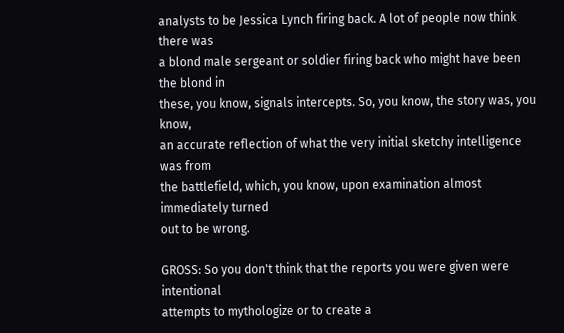analysts to be Jessica Lynch firing back. A lot of people now think there was
a blond male sergeant or soldier firing back who might have been the blond in
these, you know, signals intercepts. So, you know, the story was, you know,
an accurate reflection of what the very initial sketchy intelligence was from
the battlefield, which, you know, upon examination almost immediately turned
out to be wrong.

GROSS: So you don't think that the reports you were given were intentional
attempts to mythologize or to create a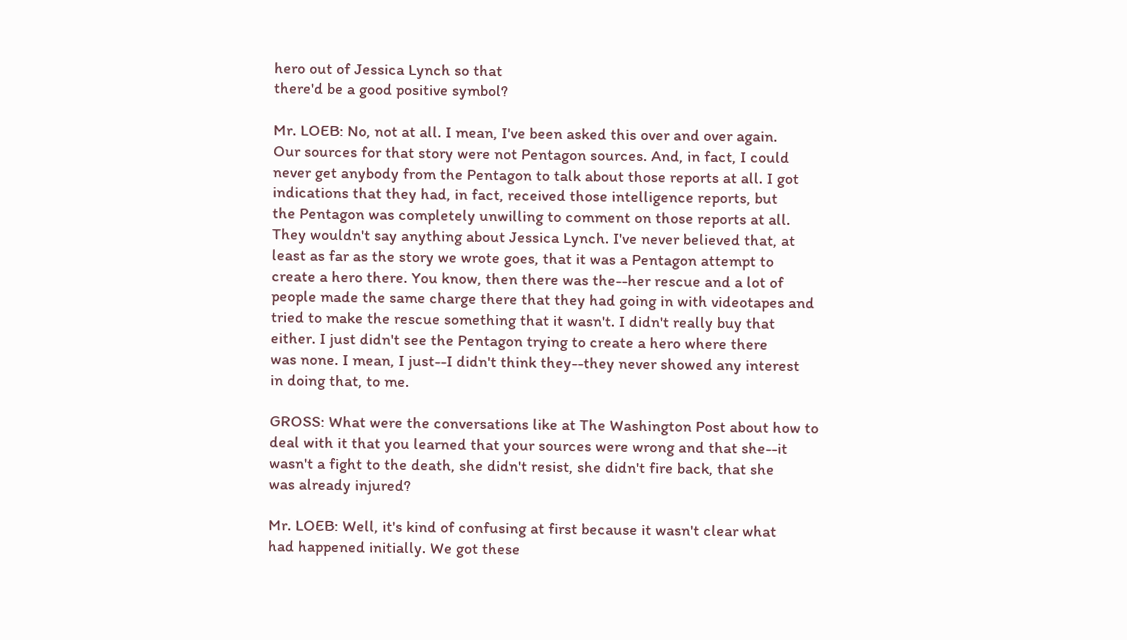hero out of Jessica Lynch so that
there'd be a good positive symbol?

Mr. LOEB: No, not at all. I mean, I've been asked this over and over again.
Our sources for that story were not Pentagon sources. And, in fact, I could
never get anybody from the Pentagon to talk about those reports at all. I got
indications that they had, in fact, received those intelligence reports, but
the Pentagon was completely unwilling to comment on those reports at all.
They wouldn't say anything about Jessica Lynch. I've never believed that, at
least as far as the story we wrote goes, that it was a Pentagon attempt to
create a hero there. You know, then there was the--her rescue and a lot of
people made the same charge there that they had going in with videotapes and
tried to make the rescue something that it wasn't. I didn't really buy that
either. I just didn't see the Pentagon trying to create a hero where there
was none. I mean, I just--I didn't think they--they never showed any interest
in doing that, to me.

GROSS: What were the conversations like at The Washington Post about how to
deal with it that you learned that your sources were wrong and that she--it
wasn't a fight to the death, she didn't resist, she didn't fire back, that she
was already injured?

Mr. LOEB: Well, it's kind of confusing at first because it wasn't clear what
had happened initially. We got these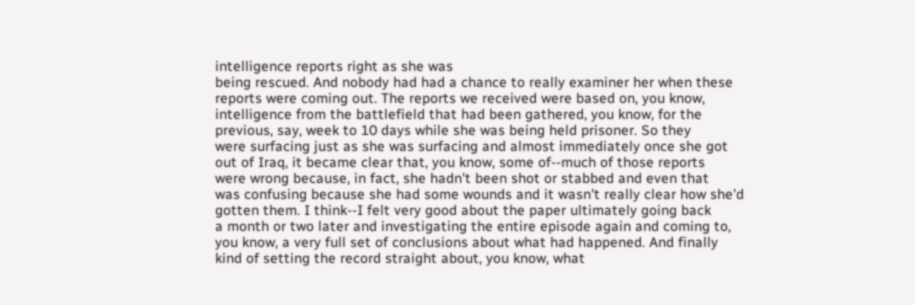intelligence reports right as she was
being rescued. And nobody had had a chance to really examiner her when these
reports were coming out. The reports we received were based on, you know,
intelligence from the battlefield that had been gathered, you know, for the
previous, say, week to 10 days while she was being held prisoner. So they
were surfacing just as she was surfacing and almost immediately once she got
out of Iraq, it became clear that, you know, some of--much of those reports
were wrong because, in fact, she hadn't been shot or stabbed and even that
was confusing because she had some wounds and it wasn't really clear how she'd
gotten them. I think--I felt very good about the paper ultimately going back
a month or two later and investigating the entire episode again and coming to,
you know, a very full set of conclusions about what had happened. And finally
kind of setting the record straight about, you know, what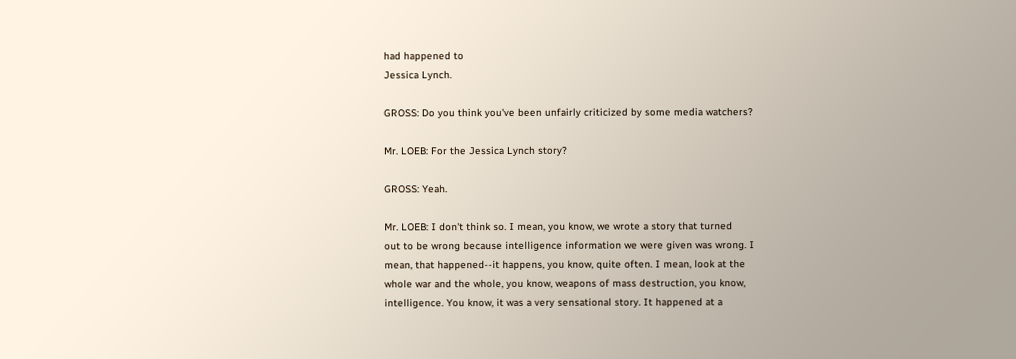had happened to
Jessica Lynch.

GROSS: Do you think you've been unfairly criticized by some media watchers?

Mr. LOEB: For the Jessica Lynch story?

GROSS: Yeah.

Mr. LOEB: I don't think so. I mean, you know, we wrote a story that turned
out to be wrong because intelligence information we were given was wrong. I
mean, that happened--it happens, you know, quite often. I mean, look at the
whole war and the whole, you know, weapons of mass destruction, you know,
intelligence. You know, it was a very sensational story. It happened at a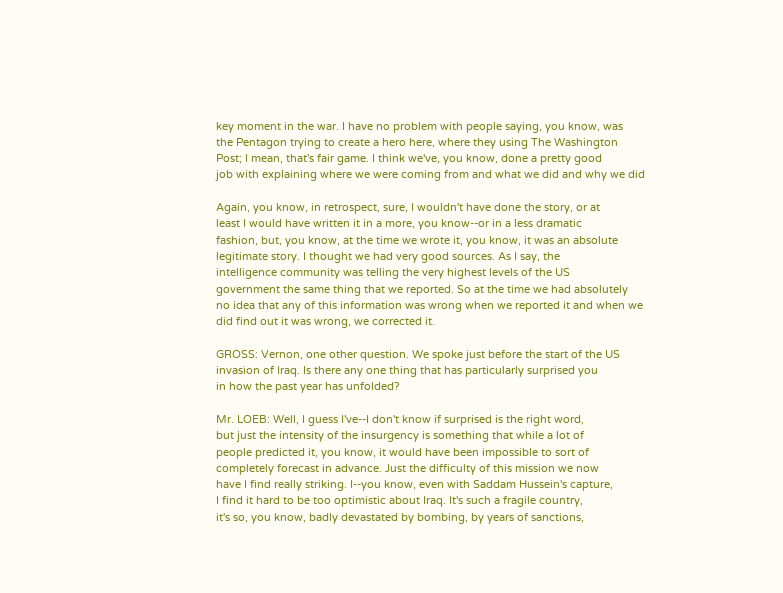key moment in the war. I have no problem with people saying, you know, was
the Pentagon trying to create a hero here, where they using The Washington
Post; I mean, that's fair game. I think we've, you know, done a pretty good
job with explaining where we were coming from and what we did and why we did

Again, you know, in retrospect, sure, I wouldn't have done the story, or at
least I would have written it in a more, you know--or in a less dramatic
fashion, but, you know, at the time we wrote it, you know, it was an absolute
legitimate story. I thought we had very good sources. As I say, the
intelligence community was telling the very highest levels of the US
government the same thing that we reported. So at the time we had absolutely
no idea that any of this information was wrong when we reported it and when we
did find out it was wrong, we corrected it.

GROSS: Vernon, one other question. We spoke just before the start of the US
invasion of Iraq. Is there any one thing that has particularly surprised you
in how the past year has unfolded?

Mr. LOEB: Well, I guess I've--I don't know if surprised is the right word,
but just the intensity of the insurgency is something that while a lot of
people predicted it, you know, it would have been impossible to sort of
completely forecast in advance. Just the difficulty of this mission we now
have I find really striking. I--you know, even with Saddam Hussein's capture,
I find it hard to be too optimistic about Iraq. It's such a fragile country,
it's so, you know, badly devastated by bombing, by years of sanctions,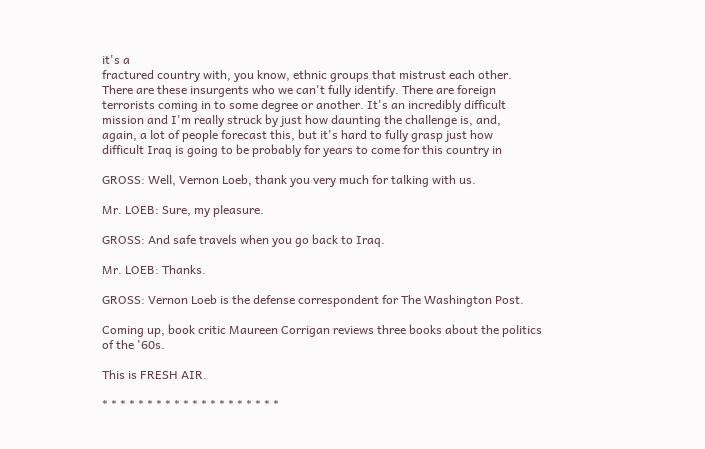it's a
fractured country with, you know, ethnic groups that mistrust each other.
There are these insurgents who we can't fully identify. There are foreign
terrorists coming in to some degree or another. It's an incredibly difficult
mission and I'm really struck by just how daunting the challenge is, and,
again, a lot of people forecast this, but it's hard to fully grasp just how
difficult Iraq is going to be probably for years to come for this country in

GROSS: Well, Vernon Loeb, thank you very much for talking with us.

Mr. LOEB: Sure, my pleasure.

GROSS: And safe travels when you go back to Iraq.

Mr. LOEB: Thanks.

GROSS: Vernon Loeb is the defense correspondent for The Washington Post.

Coming up, book critic Maureen Corrigan reviews three books about the politics
of the '60s.

This is FRESH AIR.

* * * * * * * * * * * * * * * * * * * *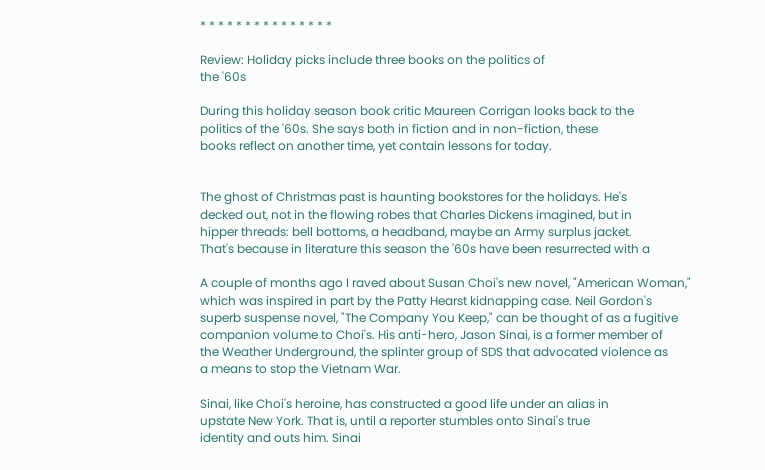* * * * * * * * * * * * * * *

Review: Holiday picks include three books on the politics of
the '60s

During this holiday season book critic Maureen Corrigan looks back to the
politics of the '60s. She says both in fiction and in non-fiction, these
books reflect on another time, yet contain lessons for today.


The ghost of Christmas past is haunting bookstores for the holidays. He's
decked out, not in the flowing robes that Charles Dickens imagined, but in
hipper threads: bell bottoms, a headband, maybe an Army surplus jacket.
That's because in literature this season the '60s have been resurrected with a

A couple of months ago I raved about Susan Choi's new novel, "American Woman,"
which was inspired in part by the Patty Hearst kidnapping case. Neil Gordon's
superb suspense novel, "The Company You Keep," can be thought of as a fugitive
companion volume to Choi's. His anti-hero, Jason Sinai, is a former member of
the Weather Underground, the splinter group of SDS that advocated violence as
a means to stop the Vietnam War.

Sinai, like Choi's heroine, has constructed a good life under an alias in
upstate New York. That is, until a reporter stumbles onto Sinai's true
identity and outs him. Sinai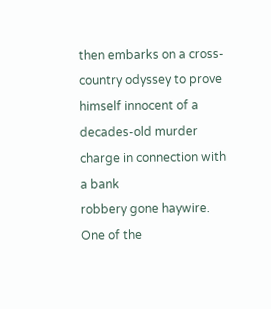then embarks on a cross-country odyssey to prove
himself innocent of a decades-old murder charge in connection with a bank
robbery gone haywire. One of the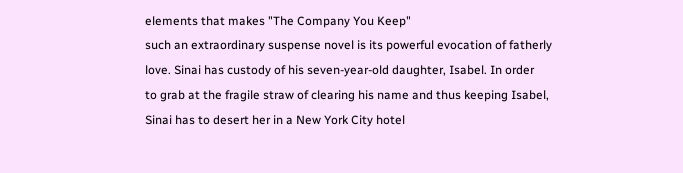elements that makes "The Company You Keep"
such an extraordinary suspense novel is its powerful evocation of fatherly
love. Sinai has custody of his seven-year-old daughter, Isabel. In order
to grab at the fragile straw of clearing his name and thus keeping Isabel,
Sinai has to desert her in a New York City hotel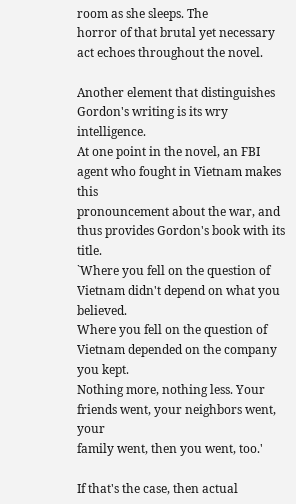room as she sleeps. The
horror of that brutal yet necessary act echoes throughout the novel.

Another element that distinguishes Gordon's writing is its wry intelligence.
At one point in the novel, an FBI agent who fought in Vietnam makes this
pronouncement about the war, and thus provides Gordon's book with its title.
`Where you fell on the question of Vietnam didn't depend on what you believed.
Where you fell on the question of Vietnam depended on the company you kept.
Nothing more, nothing less. Your friends went, your neighbors went, your
family went, then you went, too.'

If that's the case, then actual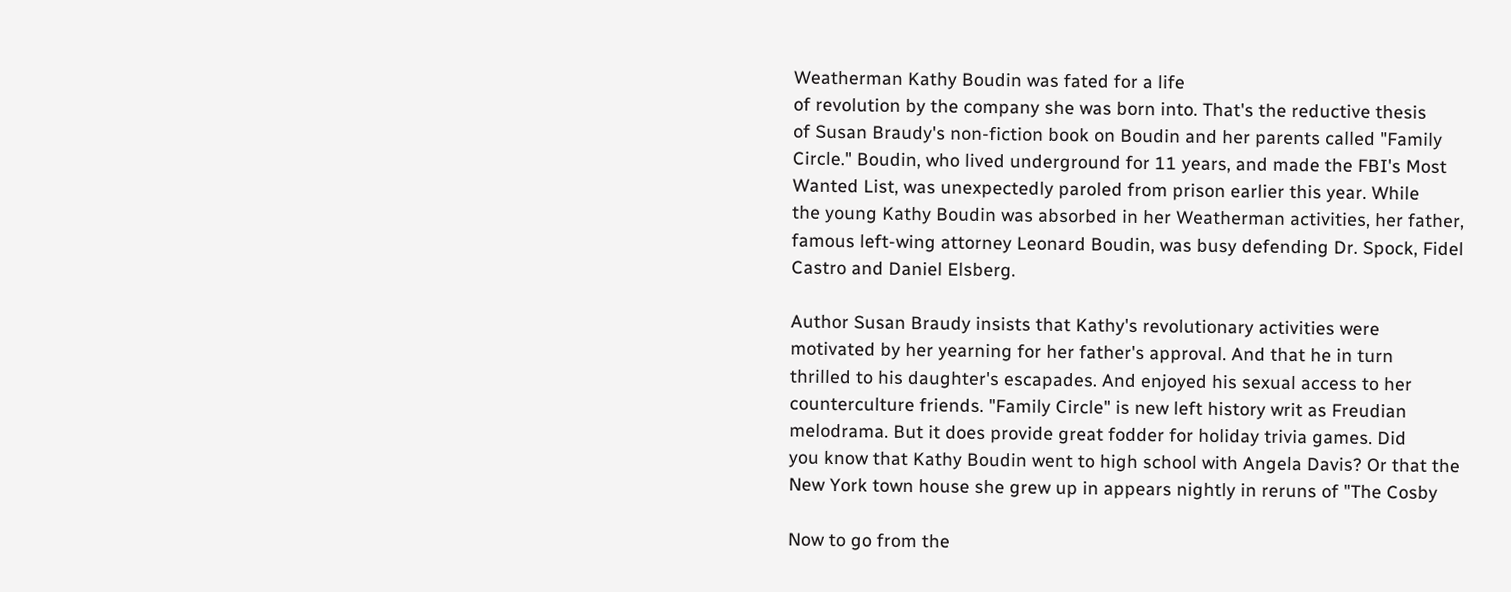Weatherman Kathy Boudin was fated for a life
of revolution by the company she was born into. That's the reductive thesis
of Susan Braudy's non-fiction book on Boudin and her parents called "Family
Circle." Boudin, who lived underground for 11 years, and made the FBI's Most
Wanted List, was unexpectedly paroled from prison earlier this year. While
the young Kathy Boudin was absorbed in her Weatherman activities, her father,
famous left-wing attorney Leonard Boudin, was busy defending Dr. Spock, Fidel
Castro and Daniel Elsberg.

Author Susan Braudy insists that Kathy's revolutionary activities were
motivated by her yearning for her father's approval. And that he in turn
thrilled to his daughter's escapades. And enjoyed his sexual access to her
counterculture friends. "Family Circle" is new left history writ as Freudian
melodrama. But it does provide great fodder for holiday trivia games. Did
you know that Kathy Boudin went to high school with Angela Davis? Or that the
New York town house she grew up in appears nightly in reruns of "The Cosby

Now to go from the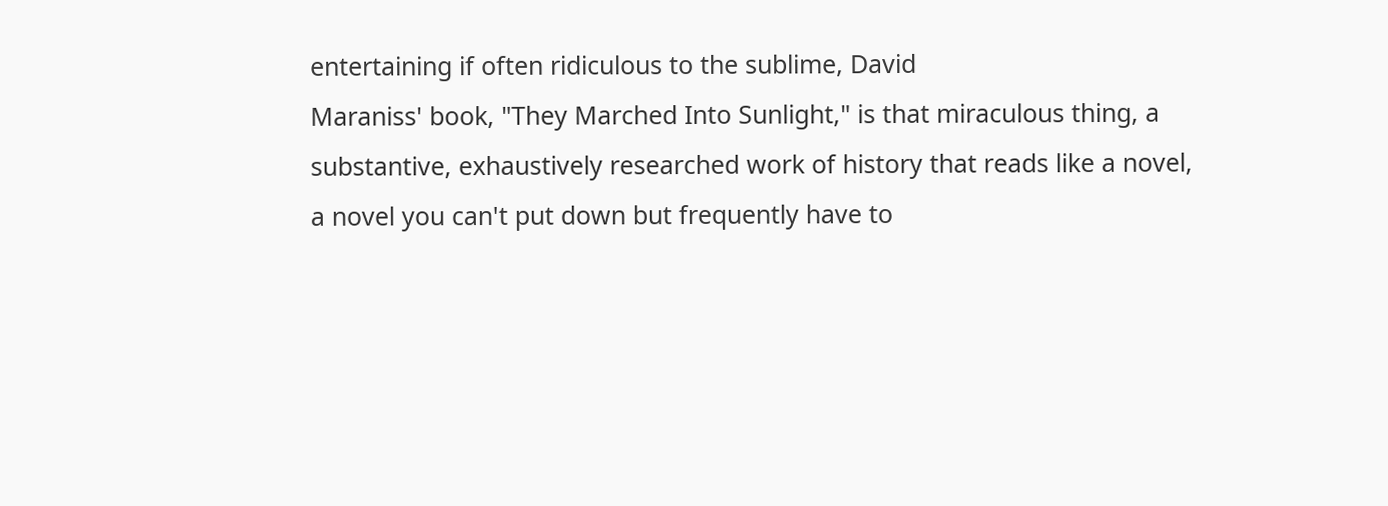entertaining if often ridiculous to the sublime, David
Maraniss' book, "They Marched Into Sunlight," is that miraculous thing, a
substantive, exhaustively researched work of history that reads like a novel,
a novel you can't put down but frequently have to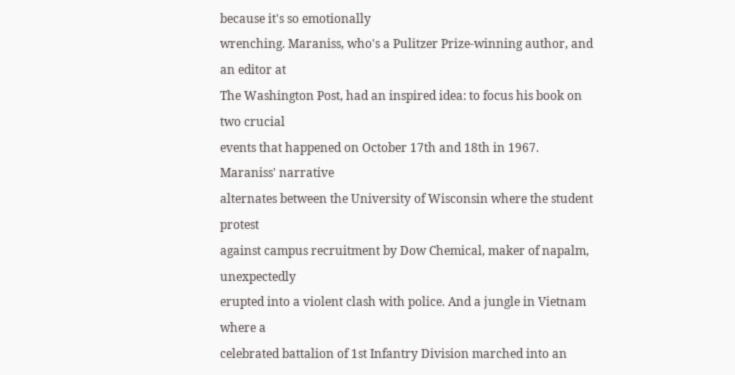because it's so emotionally
wrenching. Maraniss, who's a Pulitzer Prize-winning author, and an editor at
The Washington Post, had an inspired idea: to focus his book on two crucial
events that happened on October 17th and 18th in 1967. Maraniss' narrative
alternates between the University of Wisconsin where the student protest
against campus recruitment by Dow Chemical, maker of napalm, unexpectedly
erupted into a violent clash with police. And a jungle in Vietnam where a
celebrated battalion of 1st Infantry Division marched into an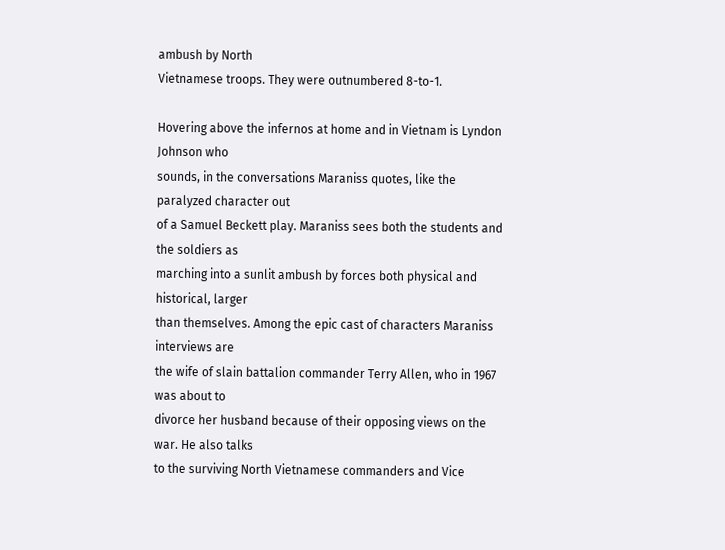ambush by North
Vietnamese troops. They were outnumbered 8-to-1.

Hovering above the infernos at home and in Vietnam is Lyndon Johnson who
sounds, in the conversations Maraniss quotes, like the paralyzed character out
of a Samuel Beckett play. Maraniss sees both the students and the soldiers as
marching into a sunlit ambush by forces both physical and historical, larger
than themselves. Among the epic cast of characters Maraniss interviews are
the wife of slain battalion commander Terry Allen, who in 1967 was about to
divorce her husband because of their opposing views on the war. He also talks
to the surviving North Vietnamese commanders and Vice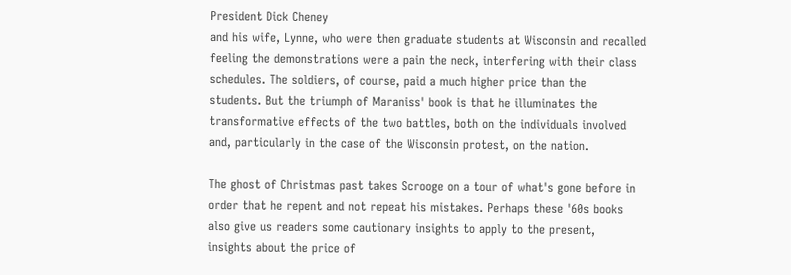President Dick Cheney
and his wife, Lynne, who were then graduate students at Wisconsin and recalled
feeling the demonstrations were a pain the neck, interfering with their class
schedules. The soldiers, of course, paid a much higher price than the
students. But the triumph of Maraniss' book is that he illuminates the
transformative effects of the two battles, both on the individuals involved
and, particularly in the case of the Wisconsin protest, on the nation.

The ghost of Christmas past takes Scrooge on a tour of what's gone before in
order that he repent and not repeat his mistakes. Perhaps these '60s books
also give us readers some cautionary insights to apply to the present,
insights about the price of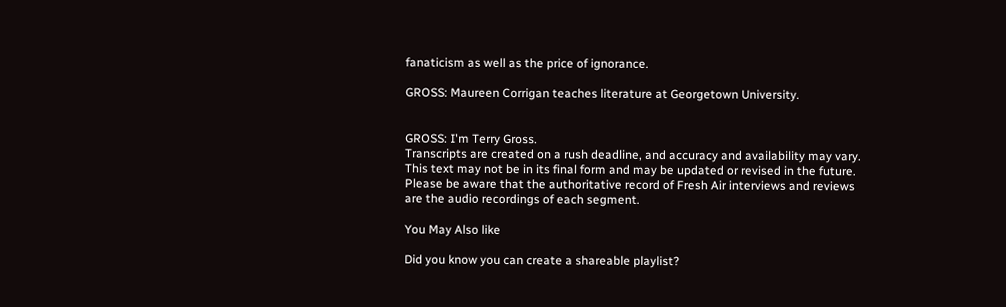fanaticism as well as the price of ignorance.

GROSS: Maureen Corrigan teaches literature at Georgetown University.


GROSS: I'm Terry Gross.
Transcripts are created on a rush deadline, and accuracy and availability may vary. This text may not be in its final form and may be updated or revised in the future. Please be aware that the authoritative record of Fresh Air interviews and reviews are the audio recordings of each segment.

You May Also like

Did you know you can create a shareable playlist?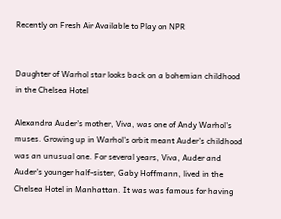Recently on Fresh Air Available to Play on NPR


Daughter of Warhol star looks back on a bohemian childhood in the Chelsea Hotel

Alexandra Auder's mother, Viva, was one of Andy Warhol's muses. Growing up in Warhol's orbit meant Auder's childhood was an unusual one. For several years, Viva, Auder and Auder's younger half-sister, Gaby Hoffmann, lived in the Chelsea Hotel in Manhattan. It was was famous for having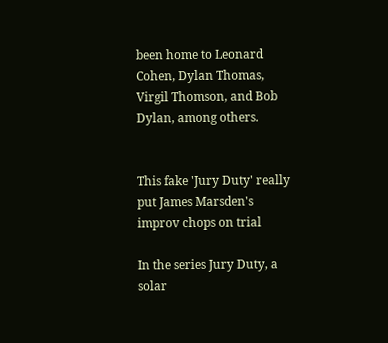been home to Leonard Cohen, Dylan Thomas, Virgil Thomson, and Bob Dylan, among others.


This fake 'Jury Duty' really put James Marsden's improv chops on trial

In the series Jury Duty, a solar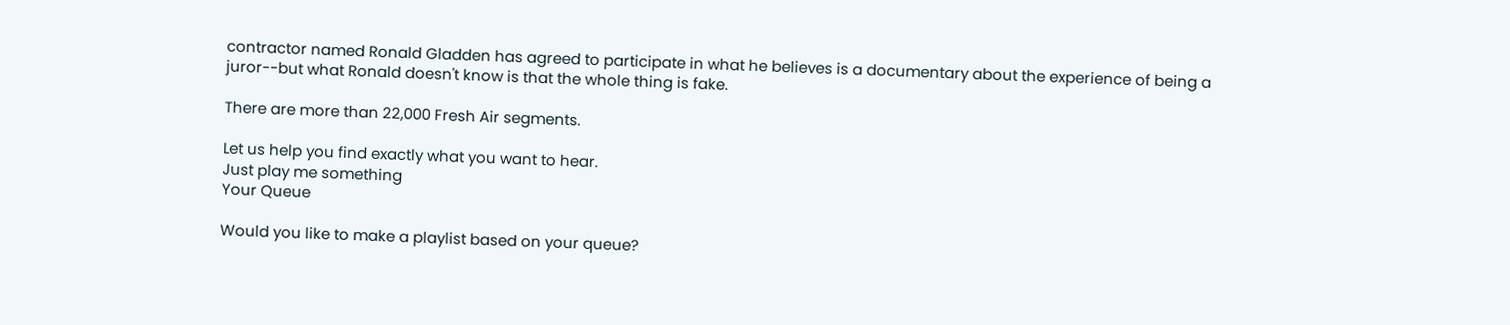contractor named Ronald Gladden has agreed to participate in what he believes is a documentary about the experience of being a juror--but what Ronald doesn't know is that the whole thing is fake.

There are more than 22,000 Fresh Air segments.

Let us help you find exactly what you want to hear.
Just play me something
Your Queue

Would you like to make a playlist based on your queue?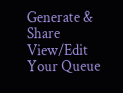Generate & Share View/Edit Your Queue